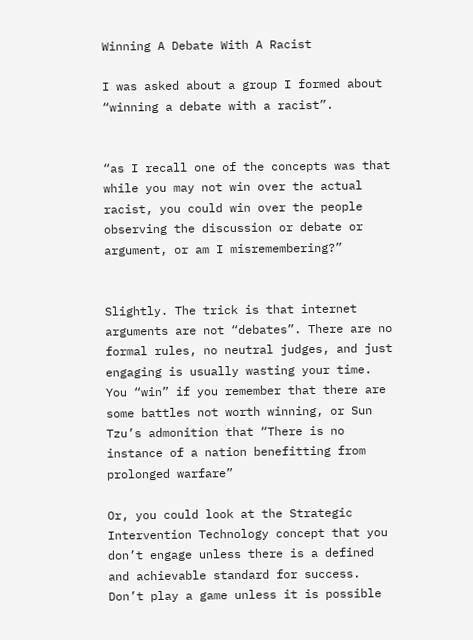Winning A Debate With A Racist

I was asked about a group I formed about “winning a debate with a racist”.


“as I recall one of the concepts was that while you may not win over the actual racist, you could win over the people observing the discussion or debate or argument, or am I misremembering?”


Slightly. The trick is that internet arguments are not “debates”. There are no formal rules, no neutral judges, and just engaging is usually wasting your time. You “win” if you remember that there are some battles not worth winning, or Sun Tzu’s admonition that “There is no instance of a nation benefitting from prolonged warfare”

Or, you could look at the Strategic Intervention Technology concept that you don’t engage unless there is a defined and achievable standard for success.  Don’t play a game unless it is possible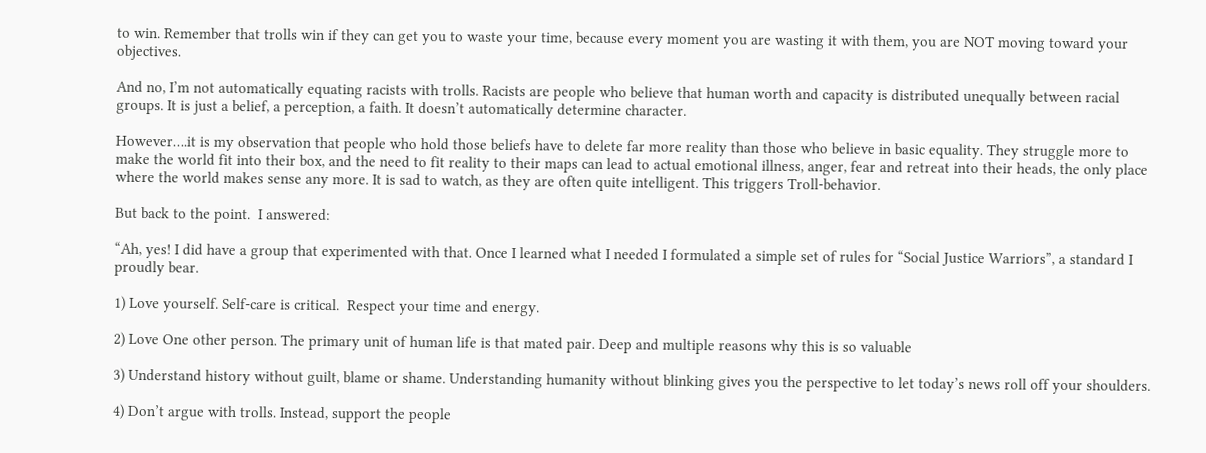to win. Remember that trolls win if they can get you to waste your time, because every moment you are wasting it with them, you are NOT moving toward your objectives.

And no, I’m not automatically equating racists with trolls. Racists are people who believe that human worth and capacity is distributed unequally between racial groups. It is just a belief, a perception, a faith. It doesn’t automatically determine character.

However….it is my observation that people who hold those beliefs have to delete far more reality than those who believe in basic equality. They struggle more to make the world fit into their box, and the need to fit reality to their maps can lead to actual emotional illness, anger, fear and retreat into their heads, the only place where the world makes sense any more. It is sad to watch, as they are often quite intelligent. This triggers Troll-behavior.

But back to the point.  I answered:

“Ah, yes! I did have a group that experimented with that. Once I learned what I needed I formulated a simple set of rules for “Social Justice Warriors”, a standard I proudly bear.

1) Love yourself. Self-care is critical.  Respect your time and energy.

2) Love One other person. The primary unit of human life is that mated pair. Deep and multiple reasons why this is so valuable

3) Understand history without guilt, blame or shame. Understanding humanity without blinking gives you the perspective to let today’s news roll off your shoulders.

4) Don’t argue with trolls. Instead, support the people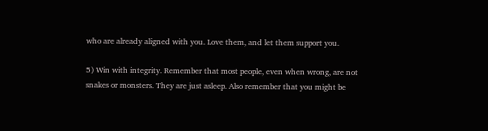who are already aligned with you. Love them, and let them support you.

5) Win with integrity. Remember that most people, even when wrong, are not snakes or monsters. They are just asleep. Also remember that you might be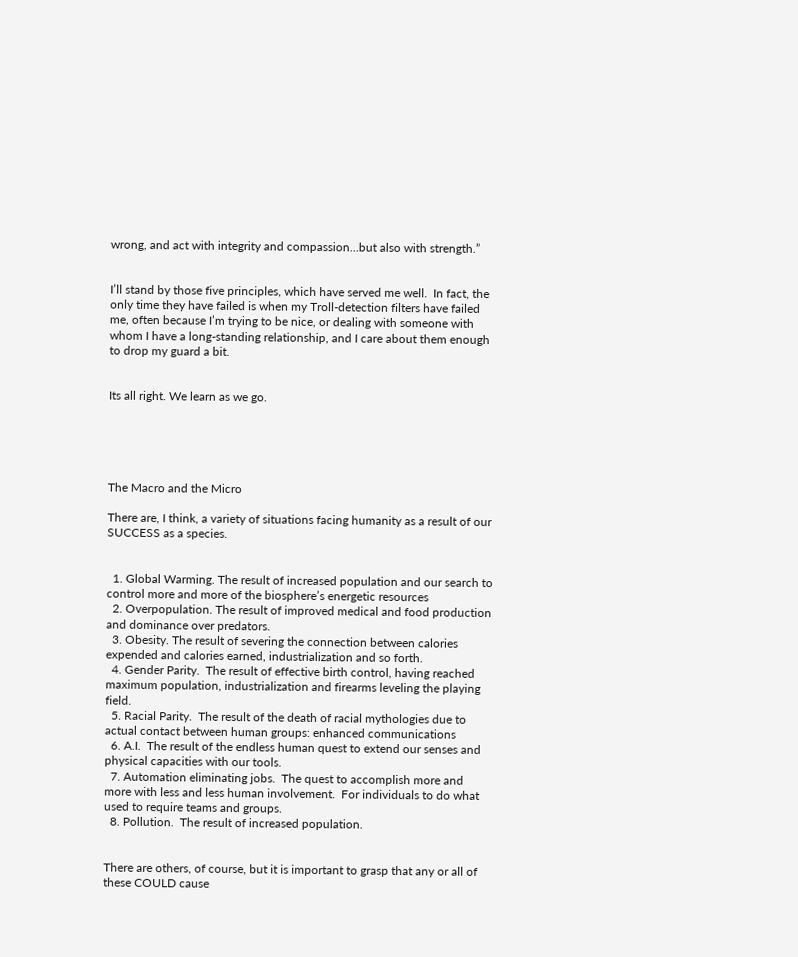wrong, and act with integrity and compassion…but also with strength.”


I’ll stand by those five principles, which have served me well.  In fact, the only time they have failed is when my Troll-detection filters have failed me, often because I’m trying to be nice, or dealing with someone with whom I have a long-standing relationship, and I care about them enough to drop my guard a bit.


Its all right. We learn as we go.





The Macro and the Micro

There are, I think, a variety of situations facing humanity as a result of our SUCCESS as a species.


  1. Global Warming. The result of increased population and our search to control more and more of the biosphere’s energetic resources
  2. Overpopulation. The result of improved medical and food production and dominance over predators.
  3. Obesity. The result of severing the connection between calories expended and calories earned, industrialization and so forth.
  4. Gender Parity.  The result of effective birth control, having reached maximum population, industrialization and firearms leveling the playing field.
  5. Racial Parity.  The result of the death of racial mythologies due to actual contact between human groups: enhanced communications
  6. A.I.  The result of the endless human quest to extend our senses and physical capacities with our tools.
  7. Automation eliminating jobs.  The quest to accomplish more and more with less and less human involvement.  For individuals to do what used to require teams and groups.
  8. Pollution.  The result of increased population.


There are others, of course, but it is important to grasp that any or all of these COULD cause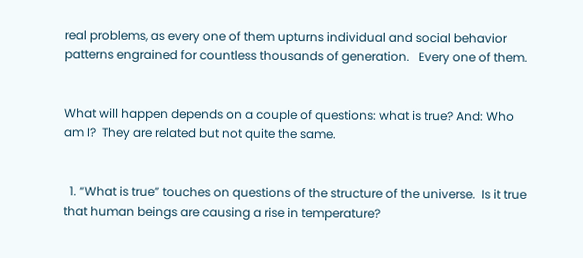real problems, as every one of them upturns individual and social behavior patterns engrained for countless thousands of generation.   Every one of them.


What will happen depends on a couple of questions: what is true? And: Who am I?  They are related but not quite the same.


  1. “What is true” touches on questions of the structure of the universe.  Is it true that human beings are causing a rise in temperature?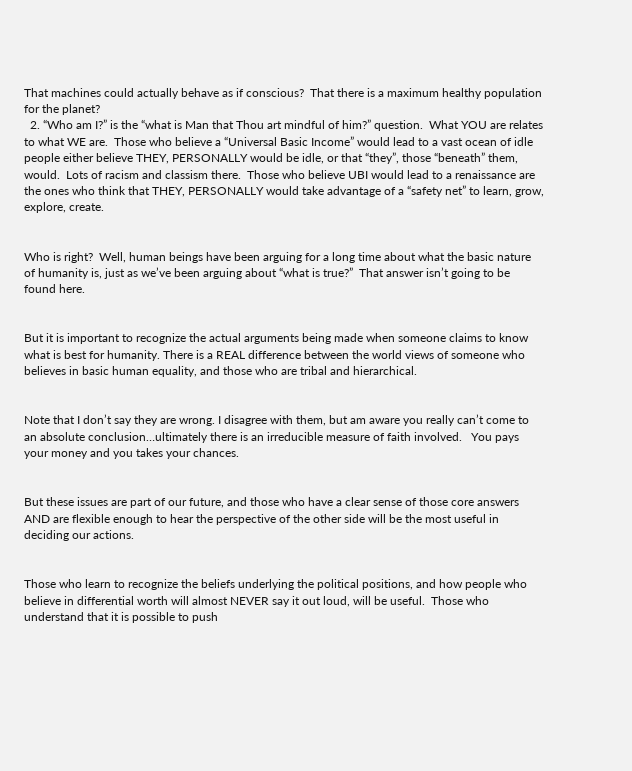That machines could actually behave as if conscious?  That there is a maximum healthy population for the planet?
  2. “Who am I?” is the “what is Man that Thou art mindful of him?” question.  What YOU are relates to what WE are.  Those who believe a “Universal Basic Income” would lead to a vast ocean of idle people either believe THEY, PERSONALLY would be idle, or that “they”, those “beneath” them, would.  Lots of racism and classism there.  Those who believe UBI would lead to a renaissance are the ones who think that THEY, PERSONALLY would take advantage of a “safety net” to learn, grow, explore, create.


Who is right?  Well, human beings have been arguing for a long time about what the basic nature of humanity is, just as we’ve been arguing about “what is true?”  That answer isn’t going to be found here.


But it is important to recognize the actual arguments being made when someone claims to know what is best for humanity. There is a REAL difference between the world views of someone who believes in basic human equality, and those who are tribal and hierarchical.


Note that I don’t say they are wrong. I disagree with them, but am aware you really can’t come to an absolute conclusion…ultimately there is an irreducible measure of faith involved.   You pays your money and you takes your chances.


But these issues are part of our future, and those who have a clear sense of those core answers AND are flexible enough to hear the perspective of the other side will be the most useful in deciding our actions.


Those who learn to recognize the beliefs underlying the political positions, and how people who believe in differential worth will almost NEVER say it out loud, will be useful.  Those who understand that it is possible to push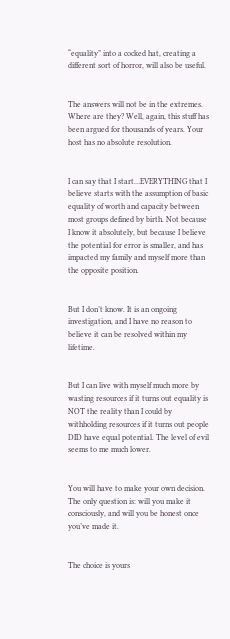“equality” into a cocked hat, creating a different sort of horror, will also be useful.


The answers will not be in the extremes.  Where are they? Well, again, this stuff has been argued for thousands of years. Your host has no absolute resolution.


I can say that I start…EVERYTHING that I believe starts with the assumption of basic equality of worth and capacity between most groups defined by birth. Not because I know it absolutely, but because I believe the potential for error is smaller, and has impacted my family and myself more than the opposite position.


But I don’t know. It is an ongoing investigation, and I have no reason to believe it can be resolved within my lifetime.


But I can live with myself much more by wasting resources if it turns out equality is NOT the reality than I could by withholding resources if it turns out people DID have equal potential. The level of evil seems to me much lower.


You will have to make your own decision. The only question is: will you make it consciously, and will you be honest once you’ve made it.


The choice is yours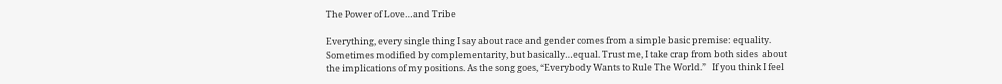The Power of Love…and Tribe

Everything, every single thing I say about race and gender comes from a simple basic premise: equality.  Sometimes modified by complementarity, but basically…equal. Trust me, I take crap from both sides  about the implications of my positions. As the song goes, “Everybody Wants to Rule The World.”   If you think I feel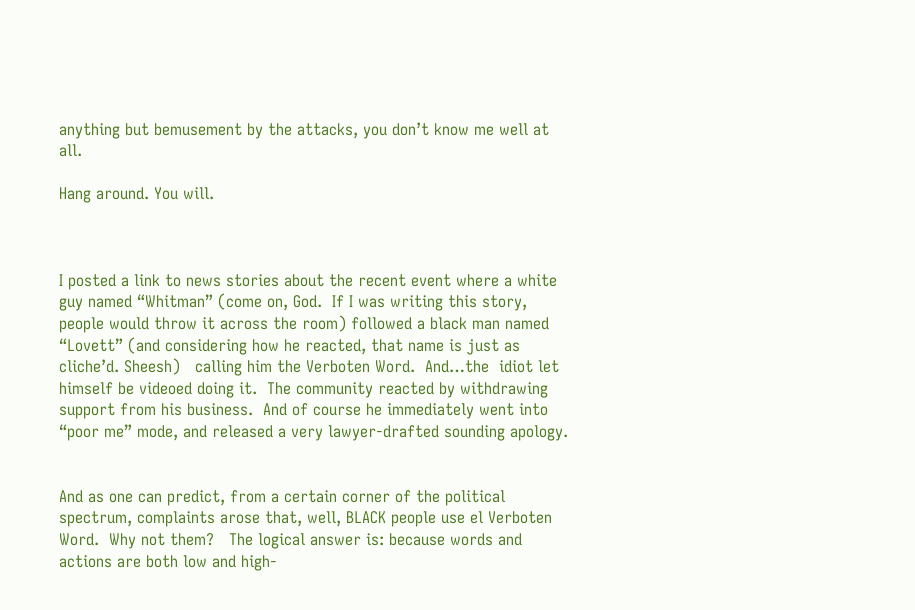anything but bemusement by the attacks, you don’t know me well at all.

Hang around. You will.



I posted a link to news stories about the recent event where a white guy named “Whitman” (come on, God.  If I was writing this story, people would throw it across the room) followed a black man named “Lovett” (and considering how he reacted, that name is just as cliche’d. Sheesh)   calling him the Verboten Word.  And…the  idiot let himself be videoed doing it.  The community reacted by withdrawing support from his business.  And of course he immediately went into “poor me” mode, and released a very lawyer-drafted sounding apology.


And as one can predict, from a certain corner of the political spectrum, complaints arose that, well, BLACK people use el Verboten Word.  Why not them?   The logical answer is: because words and actions are both low and high-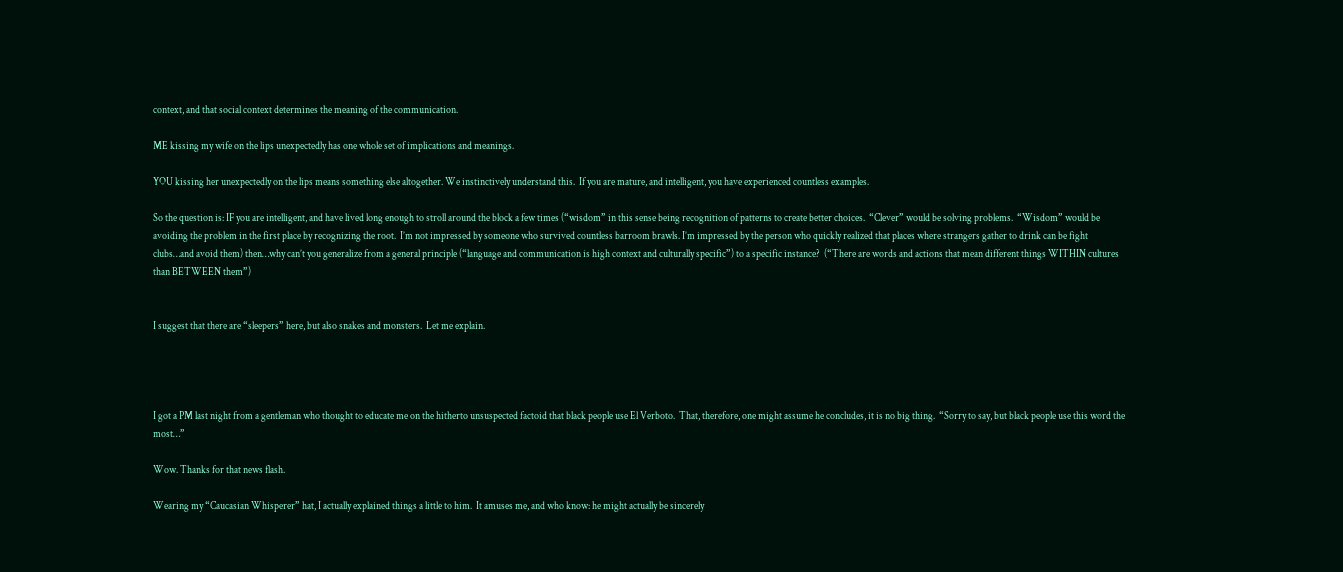context, and that social context determines the meaning of the communication.

ME kissing my wife on the lips unexpectedly has one whole set of implications and meanings.

YOU kissing her unexpectedly on the lips means something else altogether. We instinctively understand this.  If you are mature, and intelligent, you have experienced countless examples.

So the question is: IF you are intelligent, and have lived long enough to stroll around the block a few times (“wisdom” in this sense being recognition of patterns to create better choices.  “Clever” would be solving problems.  “Wisdom” would be avoiding the problem in the first place by recognizing the root.  I’m not impressed by someone who survived countless barroom brawls. I’m impressed by the person who quickly realized that places where strangers gather to drink can be fight clubs…and avoid them) then…why can’t you generalize from a general principle (“language and communication is high context and culturally specific”) to a specific instance?  (“There are words and actions that mean different things WITHIN cultures than BETWEEN them”)


I suggest that there are “sleepers” here, but also snakes and monsters.  Let me explain.




I got a PM last night from a gentleman who thought to educate me on the hitherto unsuspected factoid that black people use El Verboto.  That, therefore, one might assume he concludes, it is no big thing.  “Sorry to say, but black people use this word the most…”

Wow. Thanks for that news flash.

Wearing my “Caucasian Whisperer” hat, I actually explained things a little to him.  It amuses me, and who know: he might actually be sincerely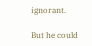ignorant.

But he could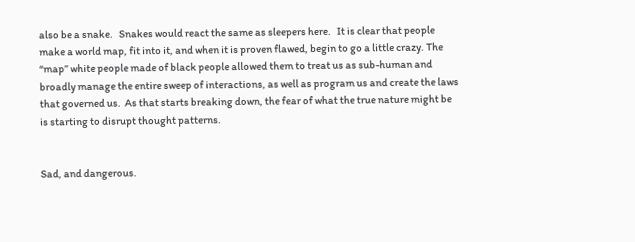also be a snake.   Snakes would react the same as sleepers here.   It is clear that people make a world map, fit into it, and when it is proven flawed, begin to go a little crazy. The “map” white people made of black people allowed them to treat us as sub-human and broadly manage the entire sweep of interactions, as well as program us and create the laws that governed us.  As that starts breaking down, the fear of what the true nature might be is starting to disrupt thought patterns.


Sad, and dangerous.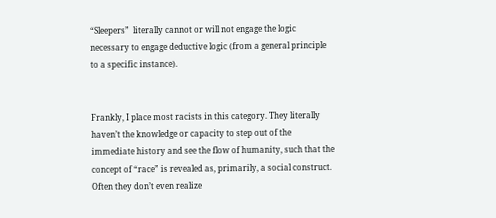“Sleepers”  literally cannot or will not engage the logic necessary to engage deductive logic (from a general principle to a specific instance).


Frankly, I place most racists in this category. They literally haven’t the knowledge or capacity to step out of the immediate history and see the flow of humanity, such that the concept of “race” is revealed as, primarily, a social construct.  Often they don’t even realize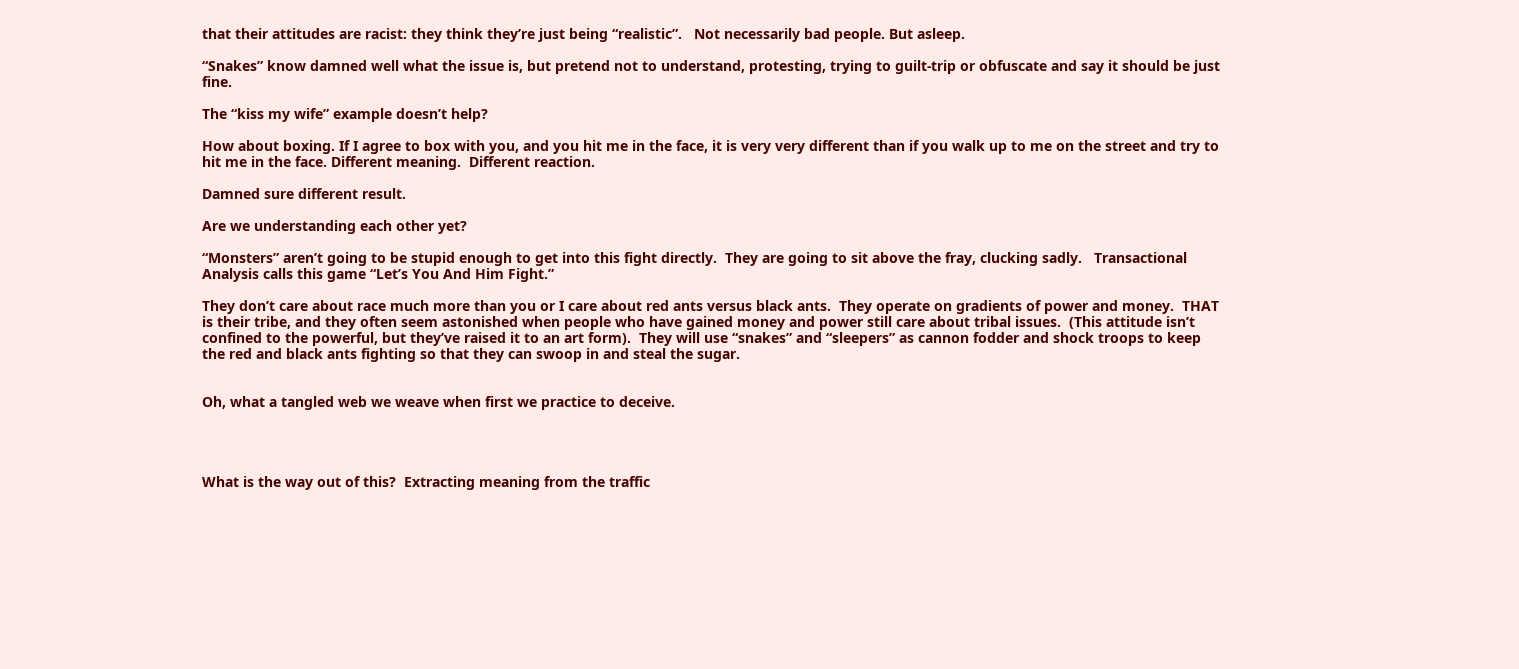that their attitudes are racist: they think they’re just being “realistic”.   Not necessarily bad people. But asleep.

“Snakes” know damned well what the issue is, but pretend not to understand, protesting, trying to guilt-trip or obfuscate and say it should be just fine.

The “kiss my wife” example doesn’t help?

How about boxing. If I agree to box with you, and you hit me in the face, it is very very different than if you walk up to me on the street and try to hit me in the face. Different meaning.  Different reaction.

Damned sure different result.

Are we understanding each other yet?

“Monsters” aren’t going to be stupid enough to get into this fight directly.  They are going to sit above the fray, clucking sadly.   Transactional Analysis calls this game “Let’s You And Him Fight.”

They don’t care about race much more than you or I care about red ants versus black ants.  They operate on gradients of power and money.  THAT is their tribe, and they often seem astonished when people who have gained money and power still care about tribal issues.  (This attitude isn’t confined to the powerful, but they’ve raised it to an art form).  They will use “snakes” and “sleepers” as cannon fodder and shock troops to keep the red and black ants fighting so that they can swoop in and steal the sugar.


Oh, what a tangled web we weave when first we practice to deceive.




What is the way out of this?  Extracting meaning from the traffic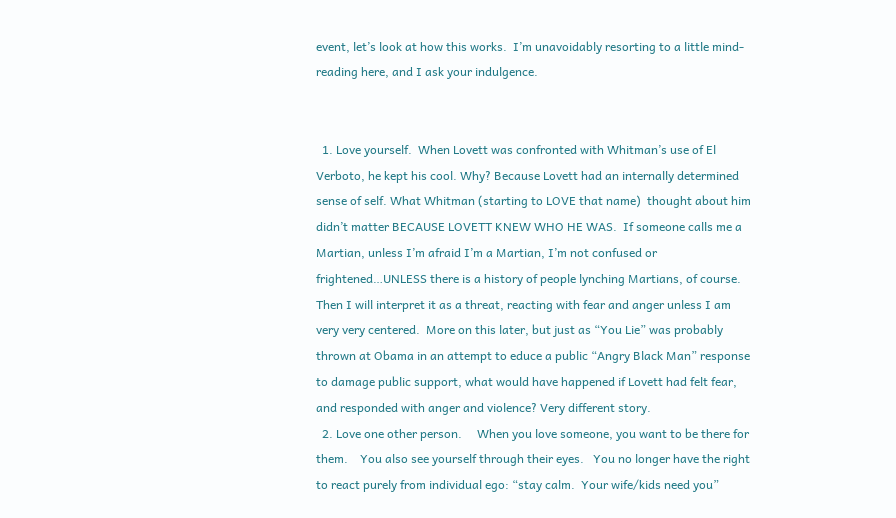event, let’s look at how this works.  I’m unavoidably resorting to a little mind-reading here, and I ask your indulgence.


  1. Love yourself.  When Lovett was confronted with Whitman’s use of El Verboto, he kept his cool. Why? Because Lovett had an internally determined sense of self. What Whitman (starting to LOVE that name)  thought about him didn’t matter BECAUSE LOVETT KNEW WHO HE WAS.  If someone calls me a Martian, unless I’m afraid I’m a Martian, I’m not confused or frightened…UNLESS there is a history of people lynching Martians, of course.  Then I will interpret it as a threat, reacting with fear and anger unless I am very very centered.  More on this later, but just as “You Lie” was probably thrown at Obama in an attempt to educe a public “Angry Black Man” response to damage public support, what would have happened if Lovett had felt fear, and responded with anger and violence? Very different story.
  2. Love one other person.     When you love someone, you want to be there for them.    You also see yourself through their eyes.   You no longer have the right to react purely from individual ego: “stay calm.  Your wife/kids need you”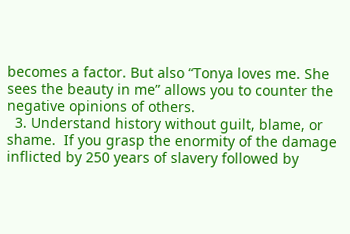becomes a factor. But also “Tonya loves me. She sees the beauty in me” allows you to counter the negative opinions of others.
  3. Understand history without guilt, blame, or shame.  If you grasp the enormity of the damage inflicted by 250 years of slavery followed by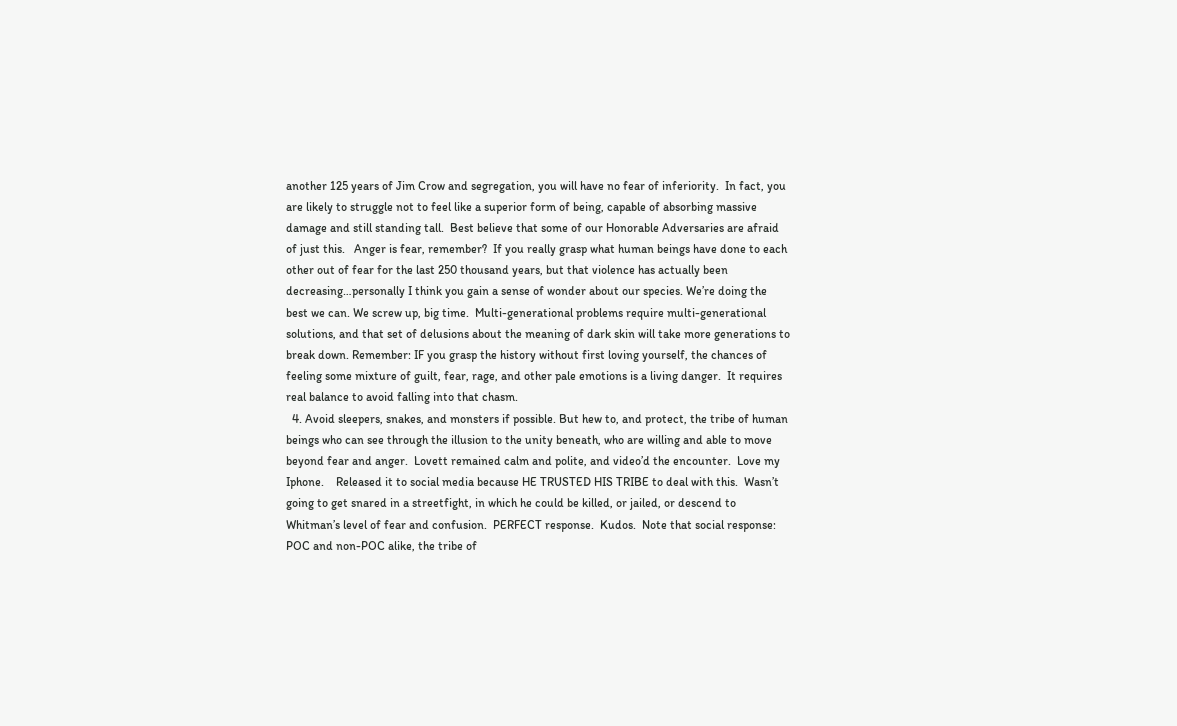another 125 years of Jim Crow and segregation, you will have no fear of inferiority.  In fact, you are likely to struggle not to feel like a superior form of being, capable of absorbing massive damage and still standing tall.  Best believe that some of our Honorable Adversaries are afraid of just this.   Anger is fear, remember?  If you really grasp what human beings have done to each other out of fear for the last 250 thousand years, but that violence has actually been decreasing…personally I think you gain a sense of wonder about our species. We’re doing the best we can. We screw up, big time.  Multi-generational problems require multi-generational solutions, and that set of delusions about the meaning of dark skin will take more generations to break down. Remember: IF you grasp the history without first loving yourself, the chances of feeling some mixture of guilt, fear, rage, and other pale emotions is a living danger.  It requires real balance to avoid falling into that chasm.
  4. Avoid sleepers, snakes, and monsters if possible. But hew to, and protect, the tribe of human beings who can see through the illusion to the unity beneath, who are willing and able to move beyond fear and anger.  Lovett remained calm and polite, and video’d the encounter.  Love my Iphone.    Released it to social media because HE TRUSTED HIS TRIBE to deal with this.  Wasn’t going to get snared in a streetfight, in which he could be killed, or jailed, or descend to Whitman’s level of fear and confusion.  PERFECT response.  Kudos.  Note that social response: POC and non-POC alike, the tribe of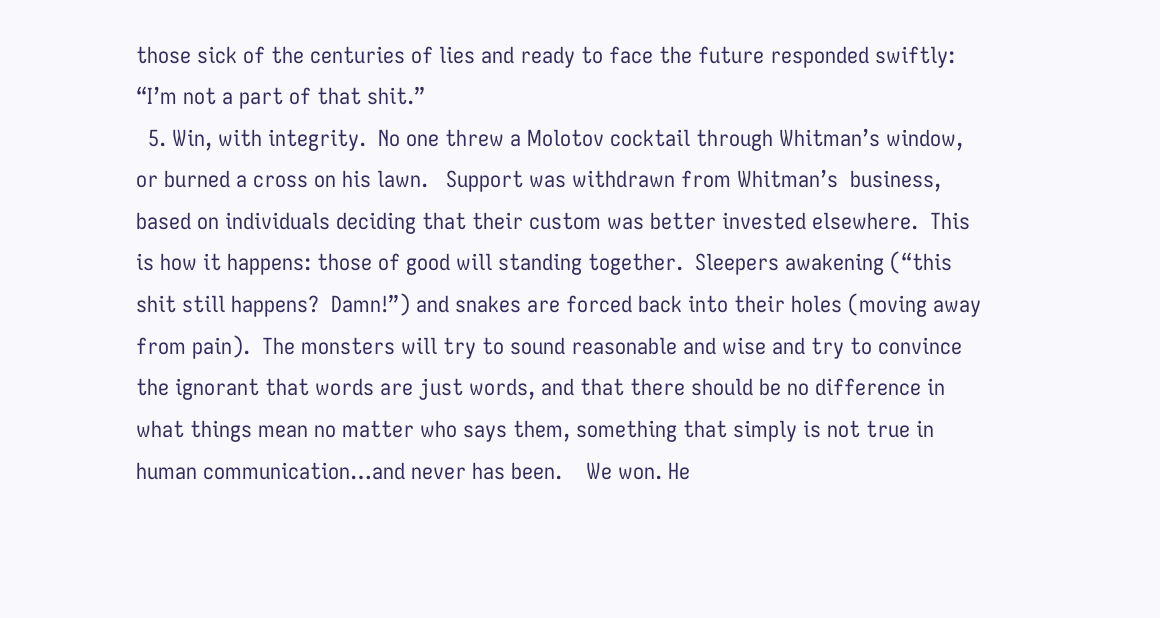those sick of the centuries of lies and ready to face the future responded swiftly: “I’m not a part of that shit.”
  5. Win, with integrity.  No one threw a Molotov cocktail through Whitman’s window, or burned a cross on his lawn.   Support was withdrawn from Whitman’s  business, based on individuals deciding that their custom was better invested elsewhere.  This is how it happens: those of good will standing together.  Sleepers awakening (“this shit still happens?  Damn!”) and snakes are forced back into their holes (moving away from pain).  The monsters will try to sound reasonable and wise and try to convince the ignorant that words are just words, and that there should be no difference in what things mean no matter who says them, something that simply is not true in human communication…and never has been.    We won. He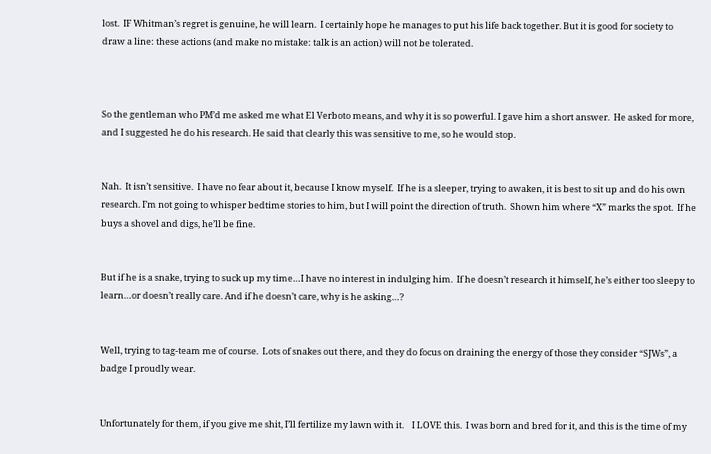lost.  IF Whitman’s regret is genuine, he will learn.  I certainly hope he manages to put his life back together. But it is good for society to draw a line: these actions (and make no mistake: talk is an action) will not be tolerated.



So the gentleman who PM’d me asked me what El Verboto means, and why it is so powerful. I gave him a short answer.  He asked for more, and I suggested he do his research. He said that clearly this was sensitive to me, so he would stop.


Nah.  It isn’t sensitive.  I have no fear about it, because I know myself.  If he is a sleeper, trying to awaken, it is best to sit up and do his own research. I’m not going to whisper bedtime stories to him, but I will point the direction of truth.  Shown him where “X” marks the spot.  If he buys a shovel and digs, he’ll be fine.


But if he is a snake, trying to suck up my time…I have no interest in indulging him.  If he doesn’t research it himself, he’s either too sleepy to learn…or doesn’t really care. And if he doesn’t care, why is he asking…?


Well, trying to tag-team me of course.  Lots of snakes out there, and they do focus on draining the energy of those they consider “SJWs”, a badge I proudly wear.


Unfortunately for them, if you give me shit, I’ll fertilize my lawn with it.    I LOVE this.  I was born and bred for it, and this is the time of my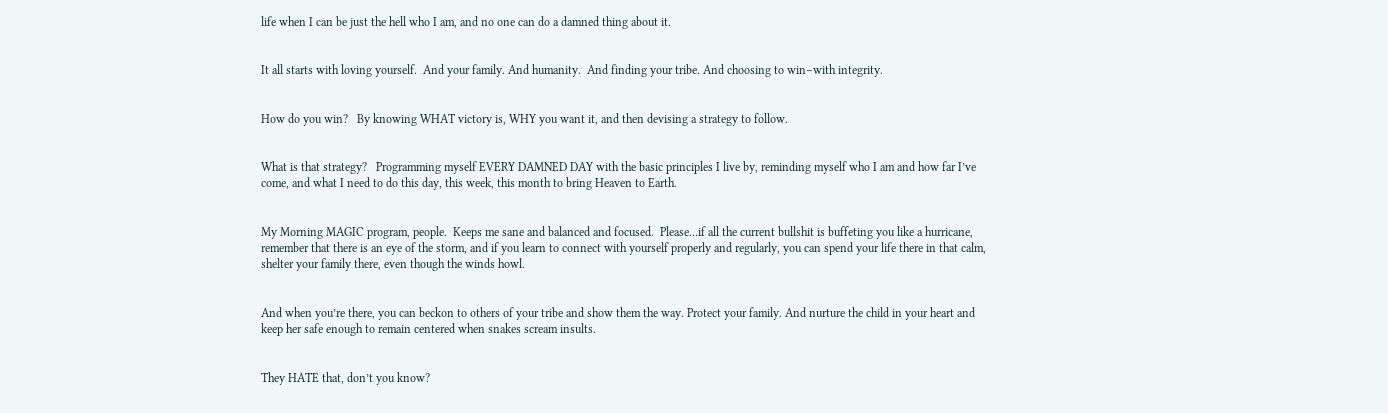life when I can be just the hell who I am, and no one can do a damned thing about it.


It all starts with loving yourself.  And your family. And humanity.  And finding your tribe. And choosing to win–with integrity.


How do you win?   By knowing WHAT victory is, WHY you want it, and then devising a strategy to follow.


What is that strategy?   Programming myself EVERY DAMNED DAY with the basic principles I live by, reminding myself who I am and how far I’ve come, and what I need to do this day, this week, this month to bring Heaven to Earth.


My Morning MAGIC program, people.  Keeps me sane and balanced and focused.  Please…if all the current bullshit is buffeting you like a hurricane, remember that there is an eye of the storm, and if you learn to connect with yourself properly and regularly, you can spend your life there in that calm, shelter your family there, even though the winds howl.


And when you’re there, you can beckon to others of your tribe and show them the way. Protect your family. And nurture the child in your heart and keep her safe enough to remain centered when snakes scream insults.


They HATE that, don’t you know?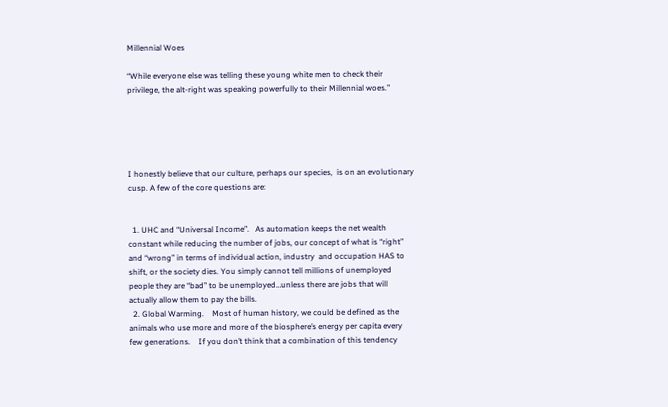Millennial Woes

“While everyone else was telling these young white men to check their privilege, the alt-right was speaking powerfully to their Millennial woes.”





I honestly believe that our culture, perhaps our species,  is on an evolutionary cusp. A few of the core questions are:


  1. UHC and “Universal Income”.   As automation keeps the net wealth constant while reducing the number of jobs, our concept of what is “right” and “wrong” in terms of individual action, industry  and occupation HAS to shift, or the society dies. You simply cannot tell millions of unemployed people they are “bad” to be unemployed…unless there are jobs that will actually allow them to pay the bills.
  2. Global Warming.    Most of human history, we could be defined as the animals who use more and more of the biosphere’s energy per capita every few generations.    If you don’t think that a combination of this tendency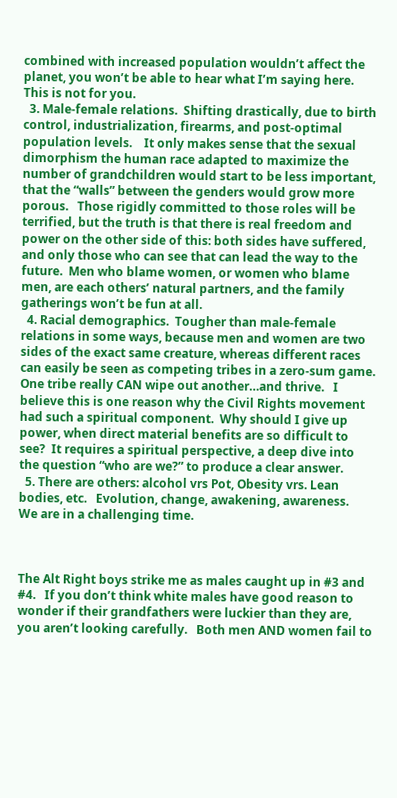combined with increased population wouldn’t affect the planet, you won’t be able to hear what I’m saying here.  This is not for you.
  3. Male-female relations.  Shifting drastically, due to birth control, industrialization, firearms, and post-optimal population levels.    It only makes sense that the sexual dimorphism the human race adapted to maximize the number of grandchildren would start to be less important, that the “walls” between the genders would grow more porous.   Those rigidly committed to those roles will be terrified, but the truth is that there is real freedom and power on the other side of this: both sides have suffered, and only those who can see that can lead the way to the future.  Men who blame women, or women who blame men, are each others’ natural partners, and the family gatherings won’t be fun at all.
  4. Racial demographics.  Tougher than male-female relations in some ways, because men and women are two sides of the exact same creature, whereas different races can easily be seen as competing tribes in a zero-sum game.   One tribe really CAN wipe out another…and thrive.   I believe this is one reason why the Civil Rights movement had such a spiritual component.  Why should I give up power, when direct material benefits are so difficult to see?  It requires a spiritual perspective, a deep dive into the question “who are we?” to produce a clear answer.
  5. There are others: alcohol vrs Pot, Obesity vrs. Lean bodies, etc.   Evolution, change, awakening, awareness.    We are in a challenging time.



The Alt Right boys strike me as males caught up in #3 and #4.   If you don’t think white males have good reason to wonder if their grandfathers were luckier than they are, you aren’t looking carefully.   Both men AND women fail to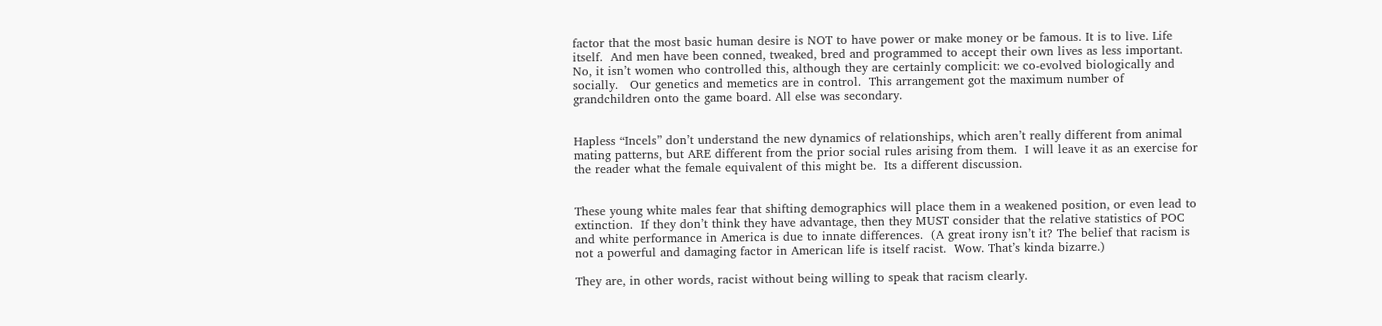factor that the most basic human desire is NOT to have power or make money or be famous. It is to live. Life itself.  And men have been conned, tweaked, bred and programmed to accept their own lives as less important.  No, it isn’t women who controlled this, although they are certainly complicit: we co-evolved biologically and socially.   Our genetics and memetics are in control.  This arrangement got the maximum number of grandchildren onto the game board. All else was secondary.


Hapless “Incels” don’t understand the new dynamics of relationships, which aren’t really different from animal mating patterns, but ARE different from the prior social rules arising from them.  I will leave it as an exercise for the reader what the female equivalent of this might be.  Its a different discussion.


These young white males fear that shifting demographics will place them in a weakened position, or even lead to extinction.  If they don’t think they have advantage, then they MUST consider that the relative statistics of POC and white performance in America is due to innate differences.  (A great irony isn’t it? The belief that racism is not a powerful and damaging factor in American life is itself racist.  Wow. That’s kinda bizarre.)

They are, in other words, racist without being willing to speak that racism clearly.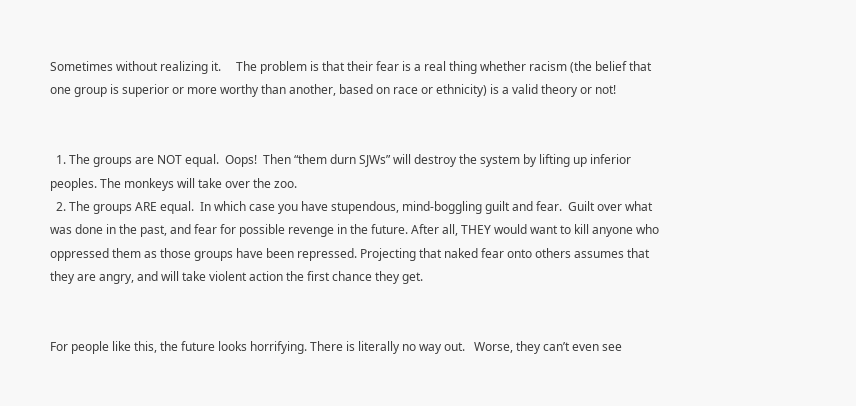Sometimes without realizing it.     The problem is that their fear is a real thing whether racism (the belief that one group is superior or more worthy than another, based on race or ethnicity) is a valid theory or not!


  1. The groups are NOT equal.  Oops!  Then “them durn SJWs” will destroy the system by lifting up inferior peoples. The monkeys will take over the zoo.
  2. The groups ARE equal.  In which case you have stupendous, mind-boggling guilt and fear.  Guilt over what was done in the past, and fear for possible revenge in the future. After all, THEY would want to kill anyone who oppressed them as those groups have been repressed. Projecting that naked fear onto others assumes that they are angry, and will take violent action the first chance they get.


For people like this, the future looks horrifying. There is literally no way out.   Worse, they can’t even see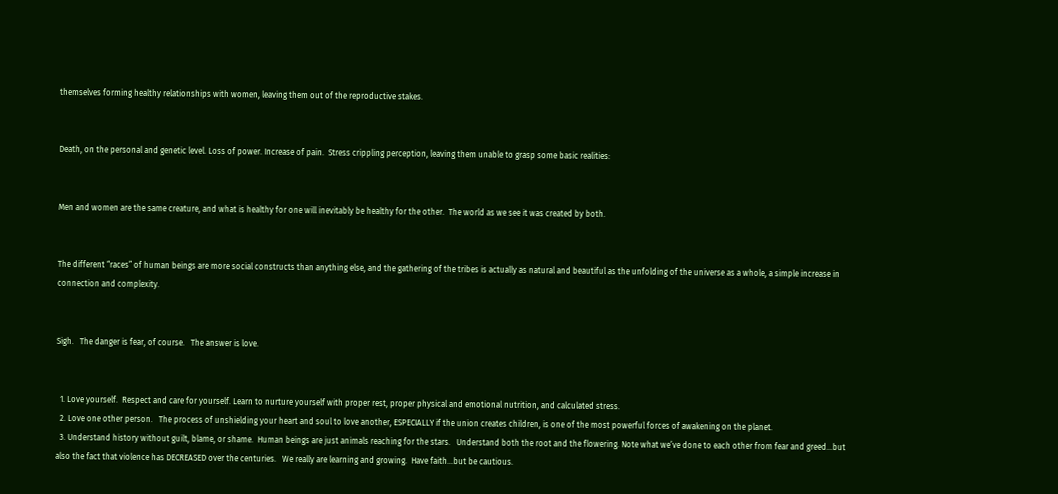themselves forming healthy relationships with women, leaving them out of the reproductive stakes.


Death, on the personal and genetic level. Loss of power. Increase of pain.  Stress crippling perception, leaving them unable to grasp some basic realities:


Men and women are the same creature, and what is healthy for one will inevitably be healthy for the other.  The world as we see it was created by both.


The different “races” of human beings are more social constructs than anything else, and the gathering of the tribes is actually as natural and beautiful as the unfolding of the universe as a whole, a simple increase in connection and complexity.


Sigh.   The danger is fear, of course.   The answer is love.


  1. Love yourself.  Respect and care for yourself. Learn to nurture yourself with proper rest, proper physical and emotional nutrition, and calculated stress.
  2. Love one other person.   The process of unshielding your heart and soul to love another, ESPECIALLY if the union creates children, is one of the most powerful forces of awakening on the planet.
  3. Understand history without guilt, blame, or shame.  Human beings are just animals reaching for the stars.   Understand both the root and the flowering. Note what we’ve done to each other from fear and greed…but also the fact that violence has DECREASED over the centuries.   We really are learning and growing.  Have faith…but be cautious.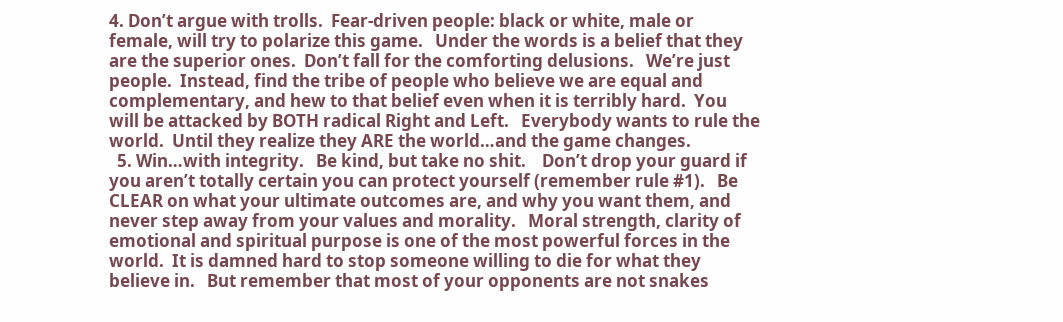4. Don’t argue with trolls.  Fear-driven people: black or white, male or female, will try to polarize this game.   Under the words is a belief that they are the superior ones.  Don’t fall for the comforting delusions.   We’re just people.  Instead, find the tribe of people who believe we are equal and complementary, and hew to that belief even when it is terribly hard.  You will be attacked by BOTH radical Right and Left.   Everybody wants to rule the world.  Until they realize they ARE the world…and the game changes.
  5. Win…with integrity.   Be kind, but take no shit.    Don’t drop your guard if you aren’t totally certain you can protect yourself (remember rule #1).   Be CLEAR on what your ultimate outcomes are, and why you want them, and never step away from your values and morality.   Moral strength, clarity of emotional and spiritual purpose is one of the most powerful forces in the world.  It is damned hard to stop someone willing to die for what they believe in.   But remember that most of your opponents are not snakes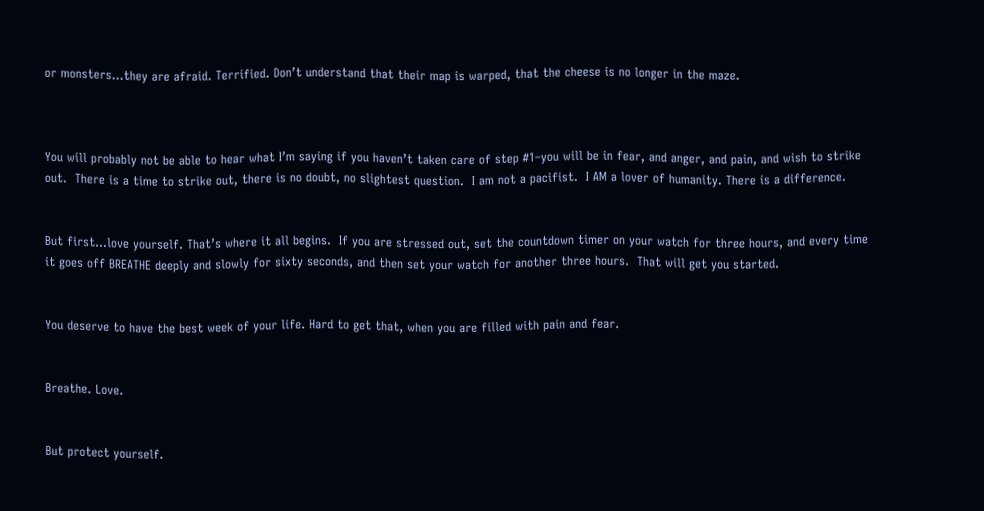or monsters…they are afraid. Terrified. Don’t understand that their map is warped, that the cheese is no longer in the maze.



You will probably not be able to hear what I’m saying if you haven’t taken care of step #1–you will be in fear, and anger, and pain, and wish to strike out.  There is a time to strike out, there is no doubt, no slightest question.  I am not a pacifist.  I AM a lover of humanity. There is a difference.


But first…love yourself. That’s where it all begins.  If you are stressed out, set the countdown timer on your watch for three hours, and every time it goes off BREATHE deeply and slowly for sixty seconds, and then set your watch for another three hours.  That will get you started.


You deserve to have the best week of your life. Hard to get that, when you are filled with pain and fear.


Breathe. Love.


But protect yourself.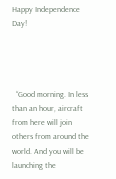Happy Independence Day!




  “Good morning. In less than an hour, aircraft from here will join others from around the world. And you will be launching the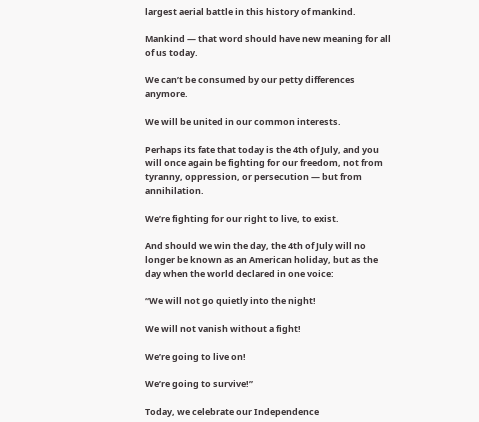largest aerial battle in this history of mankind.

Mankind — that word should have new meaning for all of us today.

We can’t be consumed by our petty differences anymore.

We will be united in our common interests.

Perhaps its fate that today is the 4th of July, and you will once again be fighting for our freedom, not from tyranny, oppression, or persecution — but from annihilation.

We’re fighting for our right to live, to exist.

And should we win the day, the 4th of July will no longer be known as an American holiday, but as the day when the world declared in one voice:

“We will not go quietly into the night!

We will not vanish without a fight!

We’re going to live on!

We’re going to survive!”

Today, we celebrate our Independence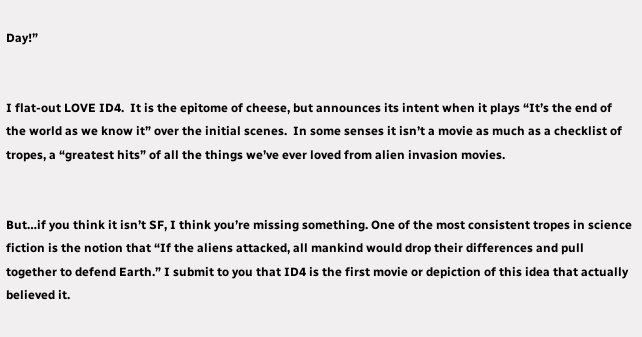Day!”


I flat-out LOVE ID4.  It is the epitome of cheese, but announces its intent when it plays “It’s the end of the world as we know it” over the initial scenes.  In some senses it isn’t a movie as much as a checklist of tropes, a “greatest hits” of all the things we’ve ever loved from alien invasion movies.


But…if you think it isn’t SF, I think you’re missing something. One of the most consistent tropes in science fiction is the notion that “If the aliens attacked, all mankind would drop their differences and pull together to defend Earth.” I submit to you that ID4 is the first movie or depiction of this idea that actually believed it.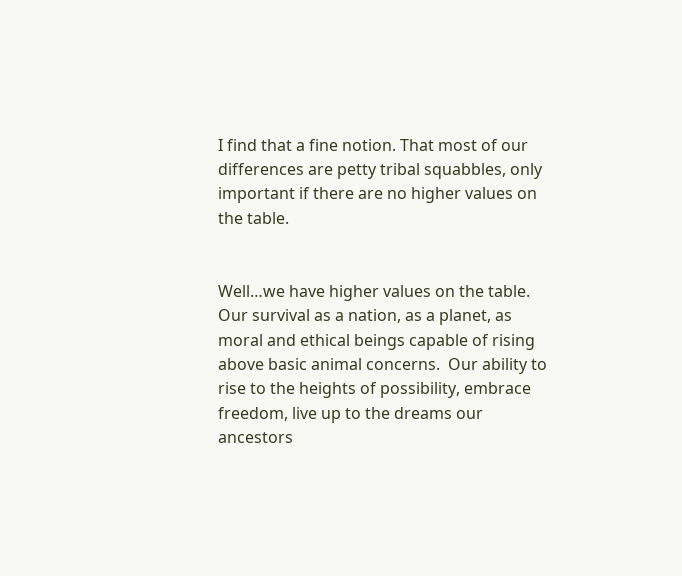I find that a fine notion. That most of our differences are petty tribal squabbles, only important if there are no higher values on the table.


Well…we have higher values on the table. Our survival as a nation, as a planet, as moral and ethical beings capable of rising above basic animal concerns.  Our ability to rise to the heights of possibility, embrace freedom, live up to the dreams our ancestors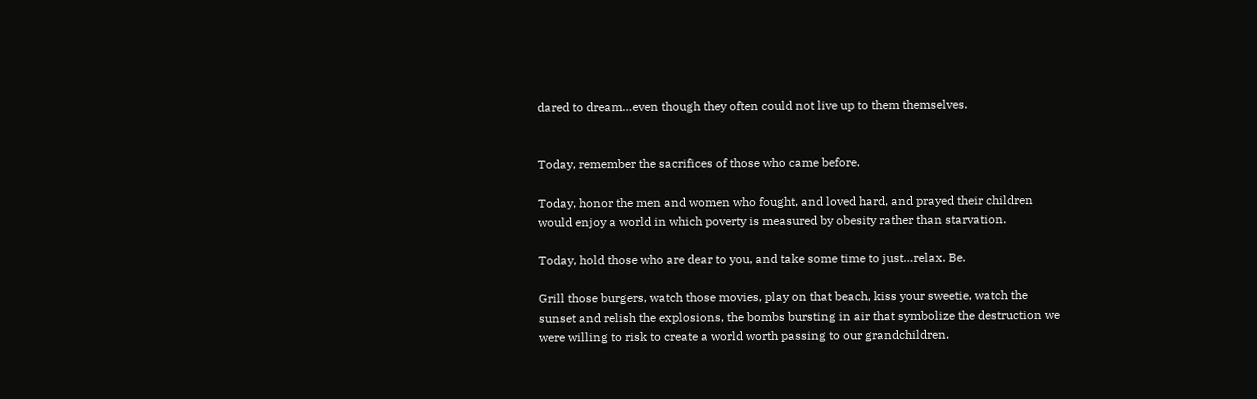dared to dream…even though they often could not live up to them themselves.


Today, remember the sacrifices of those who came before.

Today, honor the men and women who fought, and loved hard, and prayed their children would enjoy a world in which poverty is measured by obesity rather than starvation.

Today, hold those who are dear to you, and take some time to just…relax. Be.

Grill those burgers, watch those movies, play on that beach, kiss your sweetie, watch the sunset and relish the explosions, the bombs bursting in air that symbolize the destruction we were willing to risk to create a world worth passing to our grandchildren.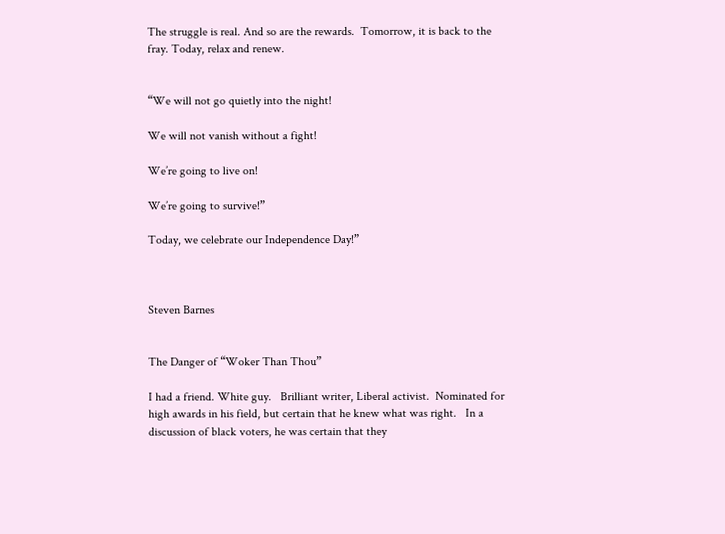The struggle is real. And so are the rewards.  Tomorrow, it is back to the fray. Today, relax and renew.


“We will not go quietly into the night!

We will not vanish without a fight!

We’re going to live on!

We’re going to survive!”

Today, we celebrate our Independence Day!”



Steven Barnes


The Danger of “Woker Than Thou”

I had a friend. White guy.   Brilliant writer, Liberal activist.  Nominated for high awards in his field, but certain that he knew what was right.   In a discussion of black voters, he was certain that they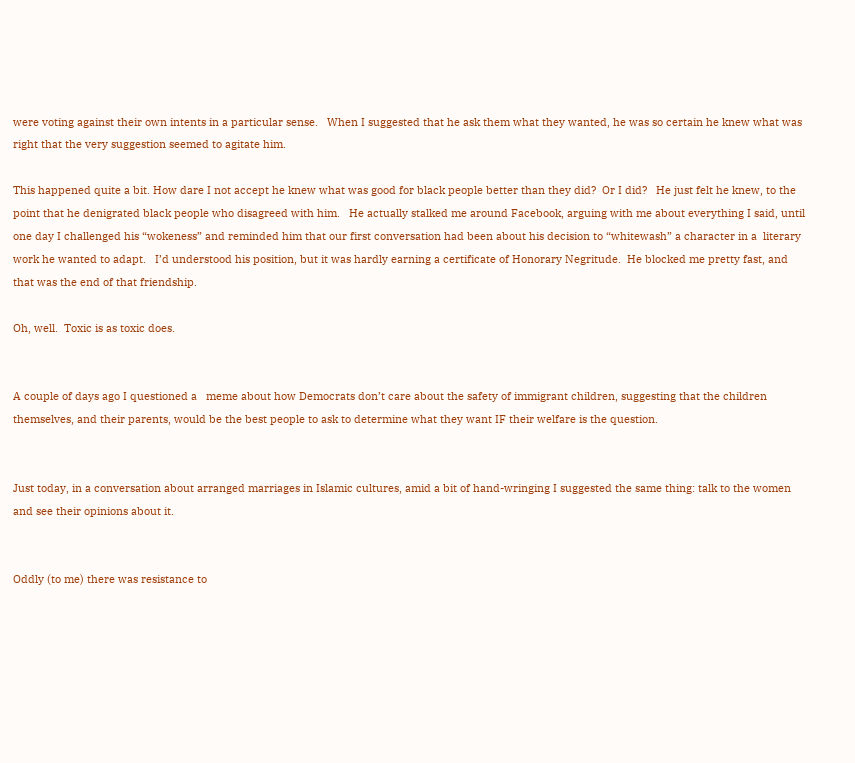were voting against their own intents in a particular sense.   When I suggested that he ask them what they wanted, he was so certain he knew what was right that the very suggestion seemed to agitate him.

This happened quite a bit. How dare I not accept he knew what was good for black people better than they did?  Or I did?   He just felt he knew, to the point that he denigrated black people who disagreed with him.   He actually stalked me around Facebook, arguing with me about everything I said, until one day I challenged his “wokeness” and reminded him that our first conversation had been about his decision to “whitewash” a character in a  literary work he wanted to adapt.   I’d understood his position, but it was hardly earning a certificate of Honorary Negritude.  He blocked me pretty fast, and that was the end of that friendship.

Oh, well.  Toxic is as toxic does.


A couple of days ago I questioned a   meme about how Democrats don’t care about the safety of immigrant children, suggesting that the children themselves, and their parents, would be the best people to ask to determine what they want IF their welfare is the question.


Just today, in a conversation about arranged marriages in Islamic cultures, amid a bit of hand-wringing I suggested the same thing: talk to the women and see their opinions about it.


Oddly (to me) there was resistance to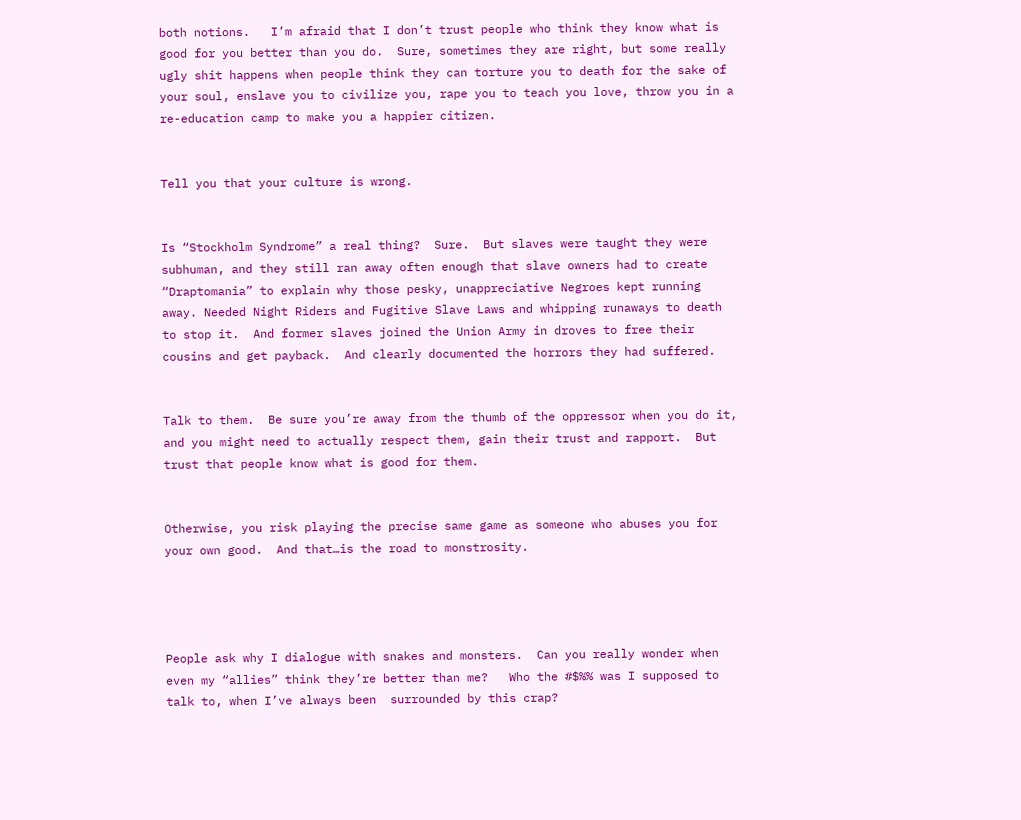both notions.   I’m afraid that I don’t trust people who think they know what is good for you better than you do.  Sure, sometimes they are right, but some really ugly shit happens when people think they can torture you to death for the sake of your soul, enslave you to civilize you, rape you to teach you love, throw you in a re-education camp to make you a happier citizen.


Tell you that your culture is wrong.


Is “Stockholm Syndrome” a real thing?  Sure.  But slaves were taught they were subhuman, and they still ran away often enough that slave owners had to create “Draptomania” to explain why those pesky, unappreciative Negroes kept running away. Needed Night Riders and Fugitive Slave Laws and whipping runaways to death to stop it.  And former slaves joined the Union Army in droves to free their cousins and get payback.  And clearly documented the horrors they had suffered.


Talk to them.  Be sure you’re away from the thumb of the oppressor when you do it, and you might need to actually respect them, gain their trust and rapport.  But trust that people know what is good for them.


Otherwise, you risk playing the precise same game as someone who abuses you for your own good.  And that…is the road to monstrosity.




People ask why I dialogue with snakes and monsters.  Can you really wonder when even my “allies” think they’re better than me?   Who the #$%% was I supposed to talk to, when I’ve always been  surrounded by this crap?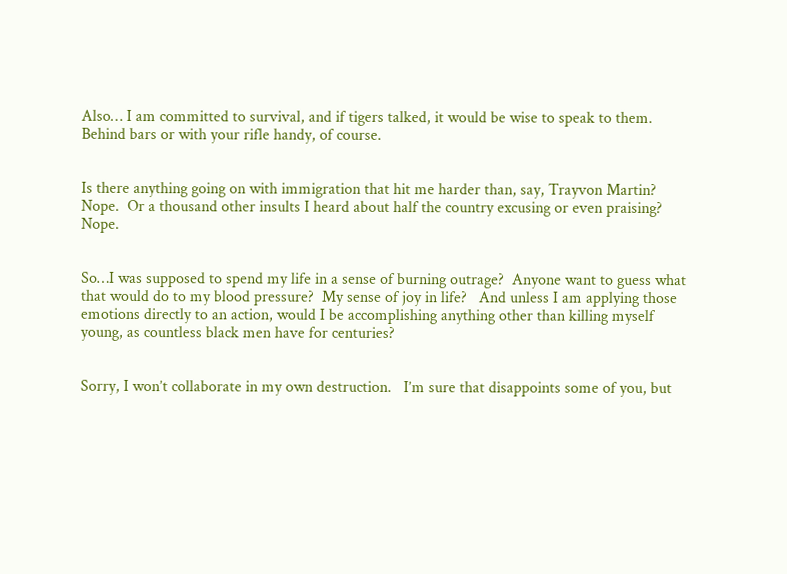Also… I am committed to survival, and if tigers talked, it would be wise to speak to them.  Behind bars or with your rifle handy, of course.


Is there anything going on with immigration that hit me harder than, say, Trayvon Martin?  Nope.  Or a thousand other insults I heard about half the country excusing or even praising?  Nope.


So…I was supposed to spend my life in a sense of burning outrage?  Anyone want to guess what that would do to my blood pressure?  My sense of joy in life?   And unless I am applying those emotions directly to an action, would I be accomplishing anything other than killing myself young, as countless black men have for centuries?


Sorry, I won’t collaborate in my own destruction.   I’m sure that disappoints some of you, but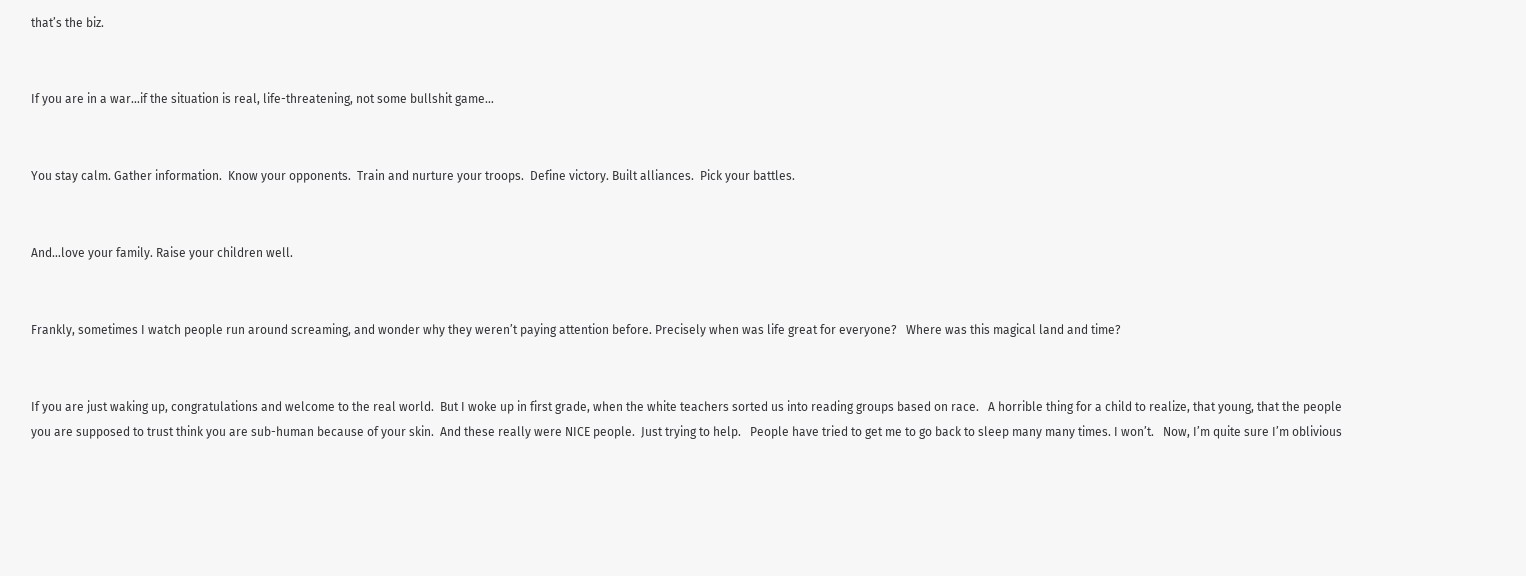that’s the biz.


If you are in a war…if the situation is real, life-threatening, not some bullshit game…


You stay calm. Gather information.  Know your opponents.  Train and nurture your troops.  Define victory. Built alliances.  Pick your battles.


And…love your family. Raise your children well.


Frankly, sometimes I watch people run around screaming, and wonder why they weren’t paying attention before. Precisely when was life great for everyone?   Where was this magical land and time?


If you are just waking up, congratulations and welcome to the real world.  But I woke up in first grade, when the white teachers sorted us into reading groups based on race.   A horrible thing for a child to realize, that young, that the people you are supposed to trust think you are sub-human because of your skin.  And these really were NICE people.  Just trying to help.   People have tried to get me to go back to sleep many many times. I won’t.   Now, I’m quite sure I’m oblivious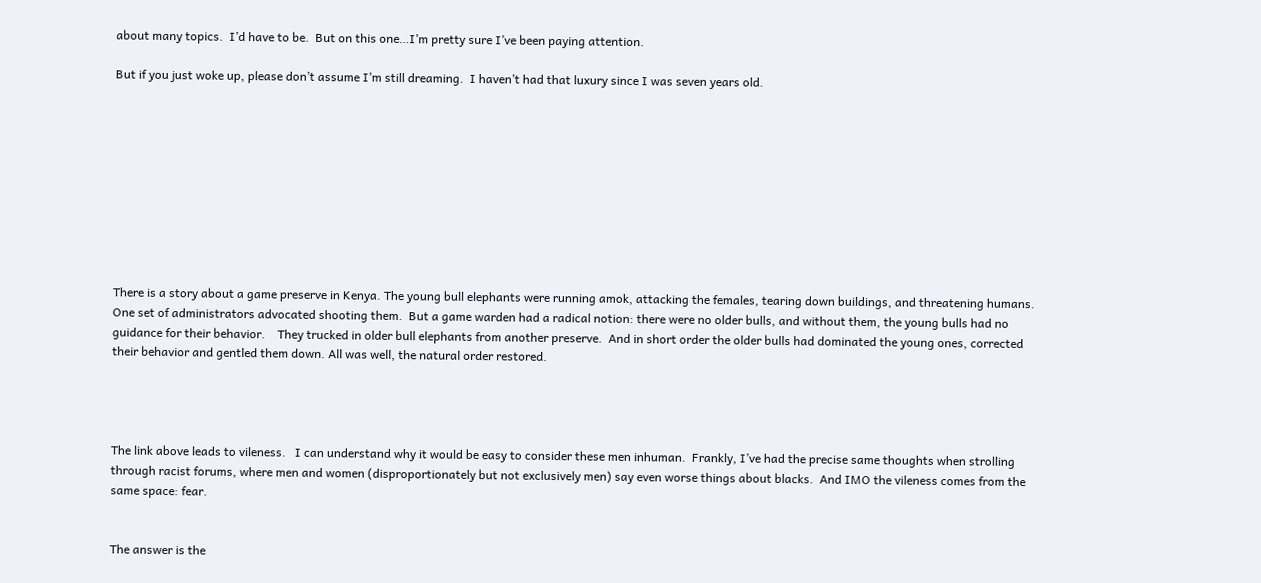about many topics.  I’d have to be.  But on this one…I’m pretty sure I’ve been paying attention.

But if you just woke up, please don’t assume I’m still dreaming.  I haven’t had that luxury since I was seven years old.










There is a story about a game preserve in Kenya. The young bull elephants were running amok, attacking the females, tearing down buildings, and threatening humans.  One set of administrators advocated shooting them.  But a game warden had a radical notion: there were no older bulls, and without them, the young bulls had no guidance for their behavior.    They trucked in older bull elephants from another preserve.  And in short order the older bulls had dominated the young ones, corrected their behavior and gentled them down. All was well, the natural order restored.




The link above leads to vileness.   I can understand why it would be easy to consider these men inhuman.  Frankly, I’ve had the precise same thoughts when strolling through racist forums, where men and women (disproportionately but not exclusively men) say even worse things about blacks.  And IMO the vileness comes from the same space: fear.


The answer is the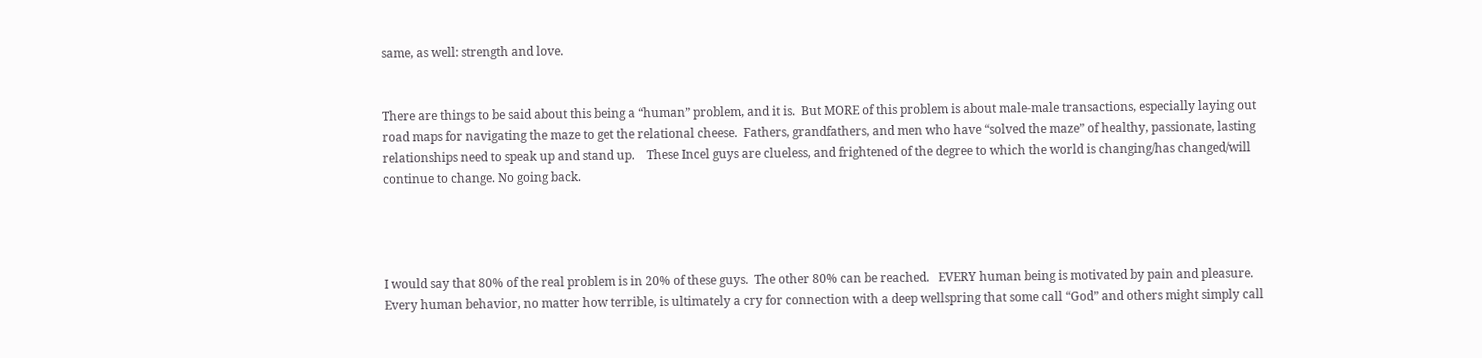same, as well: strength and love.


There are things to be said about this being a “human” problem, and it is.  But MORE of this problem is about male-male transactions, especially laying out road maps for navigating the maze to get the relational cheese.  Fathers, grandfathers, and men who have “solved the maze” of healthy, passionate, lasting relationships need to speak up and stand up.    These Incel guys are clueless, and frightened of the degree to which the world is changing/has changed/will continue to change. No going back.




I would say that 80% of the real problem is in 20% of these guys.  The other 80% can be reached.   EVERY human being is motivated by pain and pleasure.  Every human behavior, no matter how terrible, is ultimately a cry for connection with a deep wellspring that some call “God” and others might simply call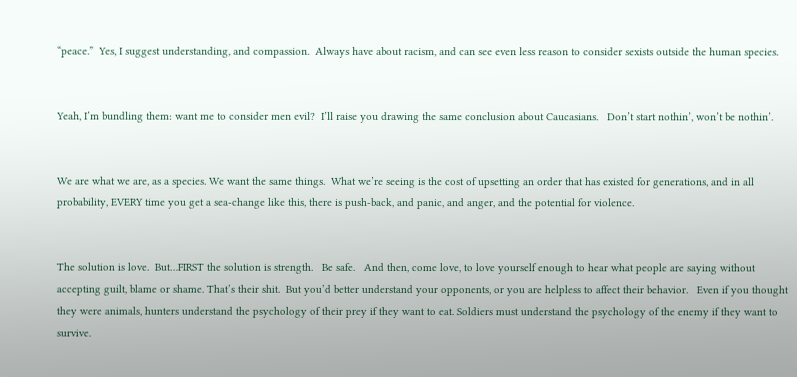“peace.”  Yes, I suggest understanding, and compassion.  Always have about racism, and can see even less reason to consider sexists outside the human species.


Yeah, I’m bundling them: want me to consider men evil?  I’ll raise you drawing the same conclusion about Caucasians.   Don’t start nothin’, won’t be nothin’.


We are what we are, as a species. We want the same things.  What we’re seeing is the cost of upsetting an order that has existed for generations, and in all probability, EVERY time you get a sea-change like this, there is push-back, and panic, and anger, and the potential for violence.


The solution is love.  But…FIRST the solution is strength.   Be safe.   And then, come love, to love yourself enough to hear what people are saying without accepting guilt, blame or shame. That’s their shit.  But you’d better understand your opponents, or you are helpless to affect their behavior.   Even if you thought they were animals, hunters understand the psychology of their prey if they want to eat. Soldiers must understand the psychology of the enemy if they want to survive.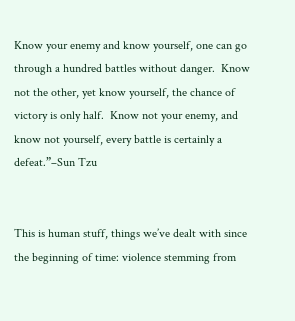Know your enemy and know yourself, one can go through a hundred battles without danger.  Know not the other, yet know yourself, the chance of victory is only half.  Know not your enemy, and know not yourself, every battle is certainly a defeat.”–Sun Tzu


This is human stuff, things we’ve dealt with since the beginning of time: violence stemming from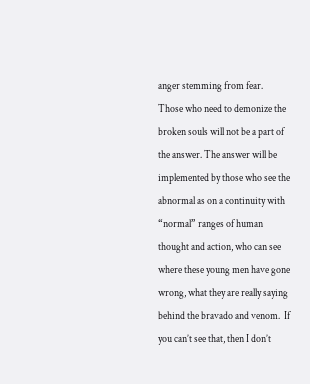anger stemming from fear.  Those who need to demonize the broken souls will not be a part of the answer. The answer will be implemented by those who see the abnormal as on a continuity with “normal” ranges of human thought and action, who can see where these young men have gone wrong, what they are really saying behind the bravado and venom.  If you can’t see that, then I don’t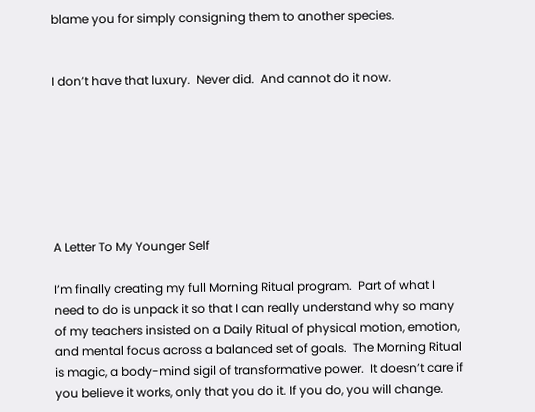blame you for simply consigning them to another species.


I don’t have that luxury.  Never did.  And cannot do it now.







A Letter To My Younger Self

I’m finally creating my full Morning Ritual program.  Part of what I need to do is unpack it so that I can really understand why so many of my teachers insisted on a Daily Ritual of physical motion, emotion, and mental focus across a balanced set of goals.  The Morning Ritual is magic, a body-mind sigil of transformative power.  It doesn’t care if you believe it works, only that you do it. If you do, you will change.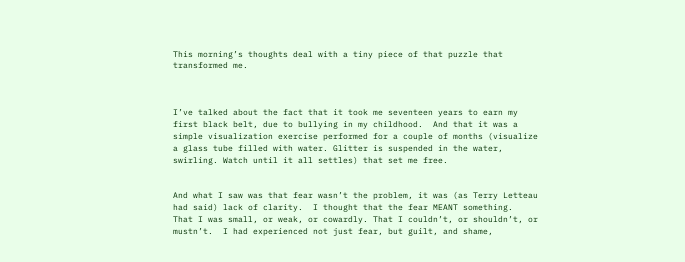This morning’s thoughts deal with a tiny piece of that puzzle that transformed me.



I’ve talked about the fact that it took me seventeen years to earn my first black belt, due to bullying in my childhood.  And that it was a simple visualization exercise performed for a couple of months (visualize a glass tube filled with water. Glitter is suspended in the water, swirling. Watch until it all settles) that set me free.


And what I saw was that fear wasn’t the problem, it was (as Terry Letteau had said) lack of clarity.  I thought that the fear MEANT something.  That I was small, or weak, or cowardly. That I couldn’t, or shouldn’t, or mustn’t.  I had experienced not just fear, but guilt, and shame,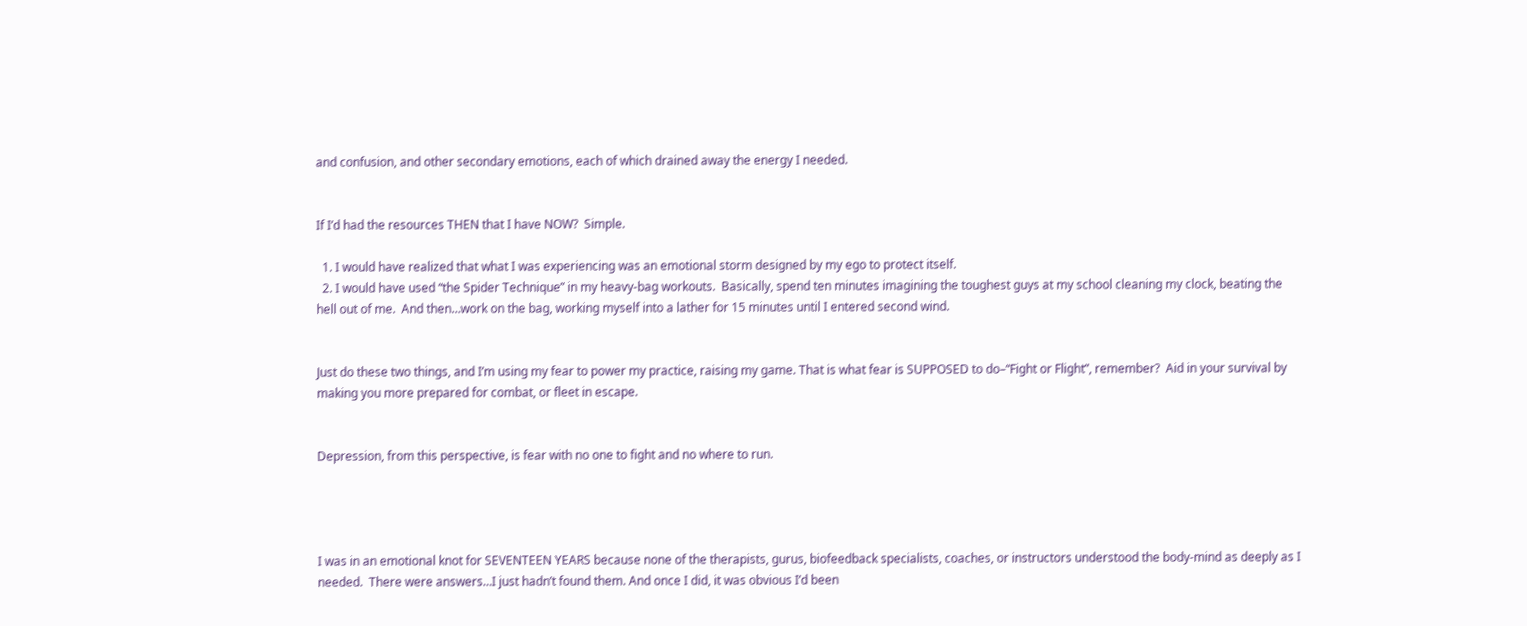and confusion, and other secondary emotions, each of which drained away the energy I needed.


If I’d had the resources THEN that I have NOW?  Simple.

  1. I would have realized that what I was experiencing was an emotional storm designed by my ego to protect itself.
  2. I would have used “the Spider Technique” in my heavy-bag workouts.  Basically, spend ten minutes imagining the toughest guys at my school cleaning my clock, beating the hell out of me.  And then…work on the bag, working myself into a lather for 15 minutes until I entered second wind.


Just do these two things, and I’m using my fear to power my practice, raising my game. That is what fear is SUPPOSED to do–“Fight or Flight”, remember?  Aid in your survival by making you more prepared for combat, or fleet in escape.


Depression, from this perspective, is fear with no one to fight and no where to run.




I was in an emotional knot for SEVENTEEN YEARS because none of the therapists, gurus, biofeedback specialists, coaches, or instructors understood the body-mind as deeply as I needed.  There were answers…I just hadn’t found them. And once I did, it was obvious I’d been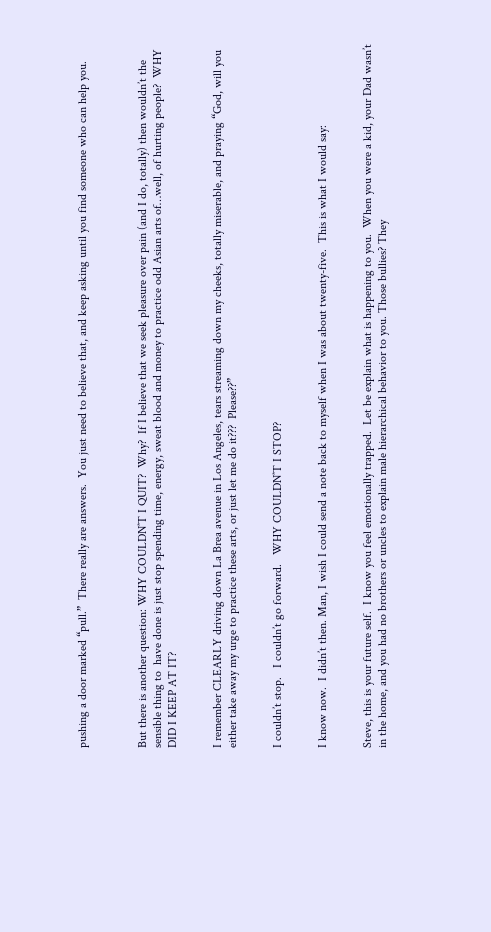pushing a door marked “pull.”  There really are answers.  You just need to believe that, and keep asking until you find someone who can help you.



But there is another question: WHY COULDN’T I QUIT?  Why?  If I believe that we seek pleasure over pain (and I do, totally) then wouldn’t the sensible thing to  have done is just stop spending time, energy, sweat blood and money to practice odd Asian arts of…well, of hurting people?  WHY DID I KEEP AT IT?


I remember CLEARLY driving down La Brea avenue in Los Angeles, tears streaming down my cheeks, totally miserable, and praying “God, will you either take away my urge to practice these arts, or just let me do it???  Please??”


I couldn’t stop.   I couldn’t go forward.   WHY COULDN’T I STOP?


I know now.  I didn’t then. Man, I wish I could send a note back to myself when I was about twenty-five.  This is what I would say:


Steve, this is your future self.  I know you feel emotionally trapped.  Let be explain what is happening to you.  When you were a kid, your Dad wasn’t in the home, and you had no brothers or uncles to explain male hierarchical behavior to you. Those bullies? They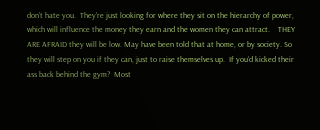don’t hate you.  They’re just looking for where they sit on the hierarchy of power, which will influence the money they earn and the women they can attract.    THEY ARE AFRAID they will be low. May have been told that at home, or by society. So they will step on you if they can, just to raise themselves up.  If you’d kicked their ass back behind the gym?  Most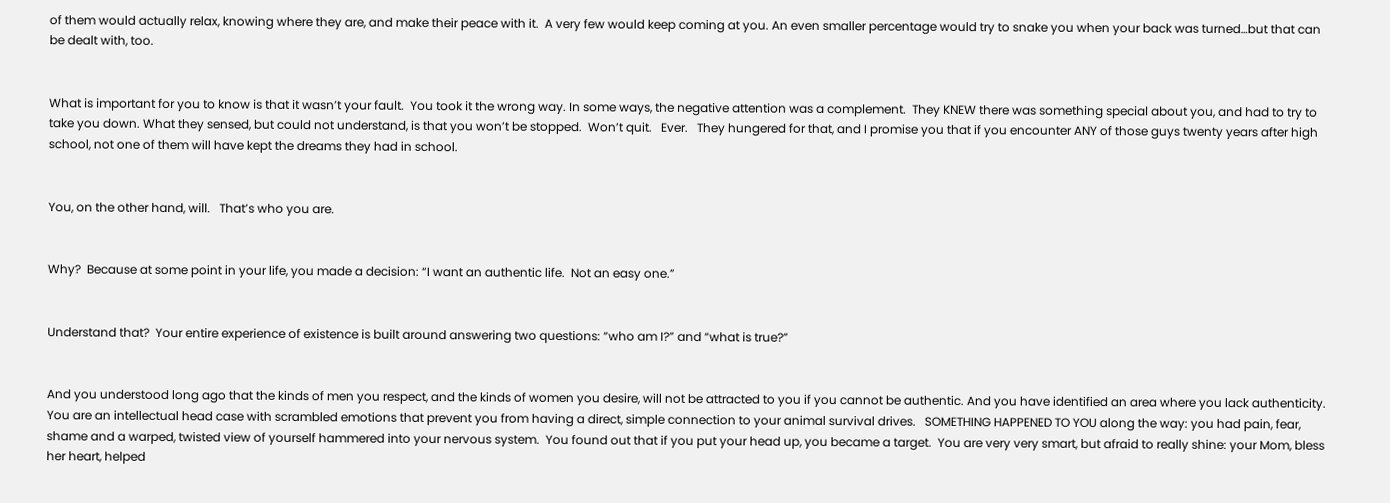of them would actually relax, knowing where they are, and make their peace with it.  A very few would keep coming at you. An even smaller percentage would try to snake you when your back was turned…but that can be dealt with, too.


What is important for you to know is that it wasn’t your fault.  You took it the wrong way. In some ways, the negative attention was a complement.  They KNEW there was something special about you, and had to try to take you down. What they sensed, but could not understand, is that you won’t be stopped.  Won’t quit.   Ever.   They hungered for that, and I promise you that if you encounter ANY of those guys twenty years after high school, not one of them will have kept the dreams they had in school.


You, on the other hand, will.   That’s who you are.


Why?  Because at some point in your life, you made a decision: “I want an authentic life.  Not an easy one.”


Understand that?  Your entire experience of existence is built around answering two questions: “who am I?” and “what is true?”


And you understood long ago that the kinds of men you respect, and the kinds of women you desire, will not be attracted to you if you cannot be authentic. And you have identified an area where you lack authenticity.   You are an intellectual head case with scrambled emotions that prevent you from having a direct, simple connection to your animal survival drives.   SOMETHING HAPPENED TO YOU along the way: you had pain, fear, shame and a warped, twisted view of yourself hammered into your nervous system.  You found out that if you put your head up, you became a target.  You are very very smart, but afraid to really shine: your Mom, bless her heart, helped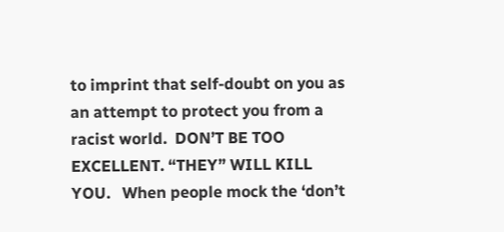to imprint that self-doubt on you as an attempt to protect you from a racist world.  DON’T BE TOO EXCELLENT. “THEY” WILL KILL YOU.   When people mock the ‘don’t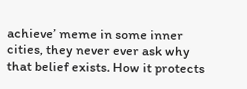achieve’ meme in some inner cities, they never ever ask why that belief exists. How it protects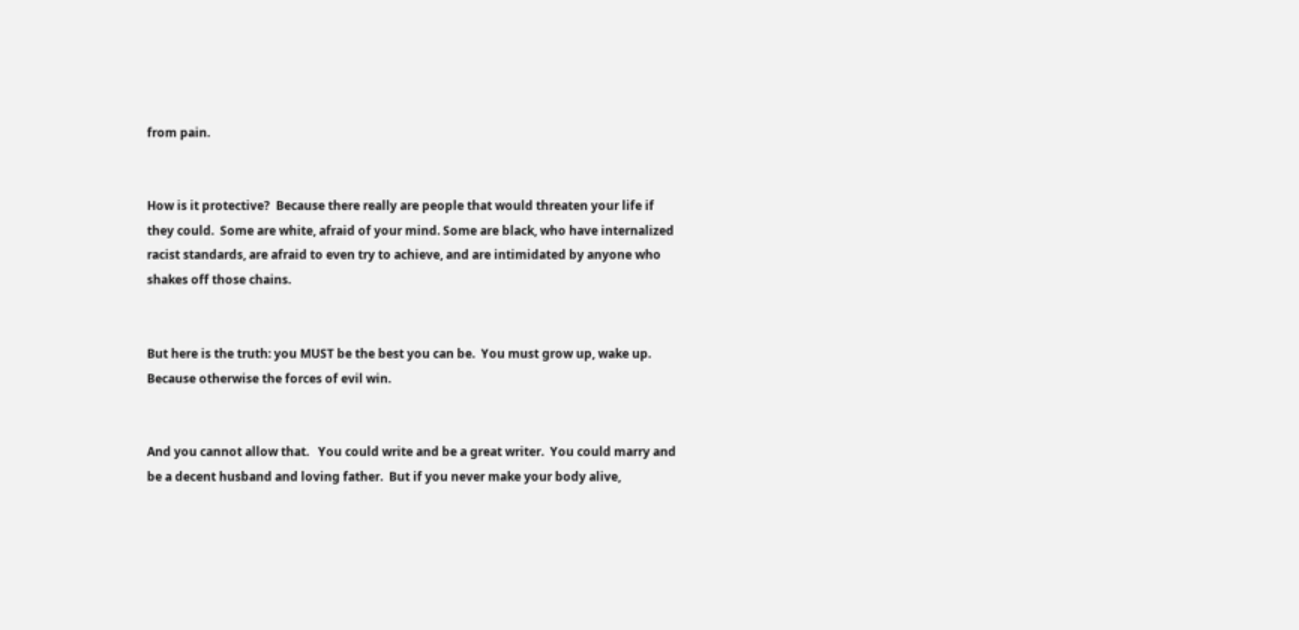from pain.


How is it protective?  Because there really are people that would threaten your life if they could.  Some are white, afraid of your mind. Some are black, who have internalized racist standards, are afraid to even try to achieve, and are intimidated by anyone who shakes off those chains.


But here is the truth: you MUST be the best you can be.  You must grow up, wake up.   Because otherwise the forces of evil win.


And you cannot allow that.   You could write and be a great writer.  You could marry and be a decent husband and loving father.  But if you never make your body alive,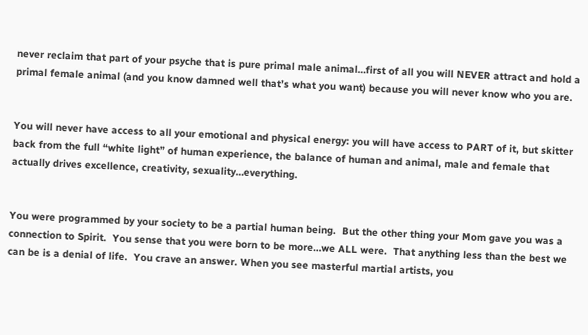never reclaim that part of your psyche that is pure primal male animal…first of all you will NEVER attract and hold a primal female animal (and you know damned well that’s what you want) because you will never know who you are.


You will never have access to all your emotional and physical energy: you will have access to PART of it, but skitter back from the full “white light” of human experience, the balance of human and animal, male and female that actually drives excellence, creativity, sexuality…everything.


You were programmed by your society to be a partial human being.  But the other thing your Mom gave you was a connection to Spirit.  You sense that you were born to be more…we ALL were.  That anything less than the best we can be is a denial of life.  You crave an answer. When you see masterful martial artists, you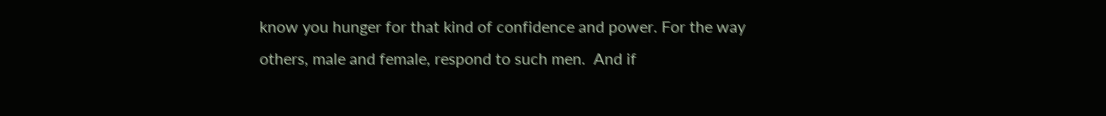know you hunger for that kind of confidence and power. For the way others, male and female, respond to such men.  And if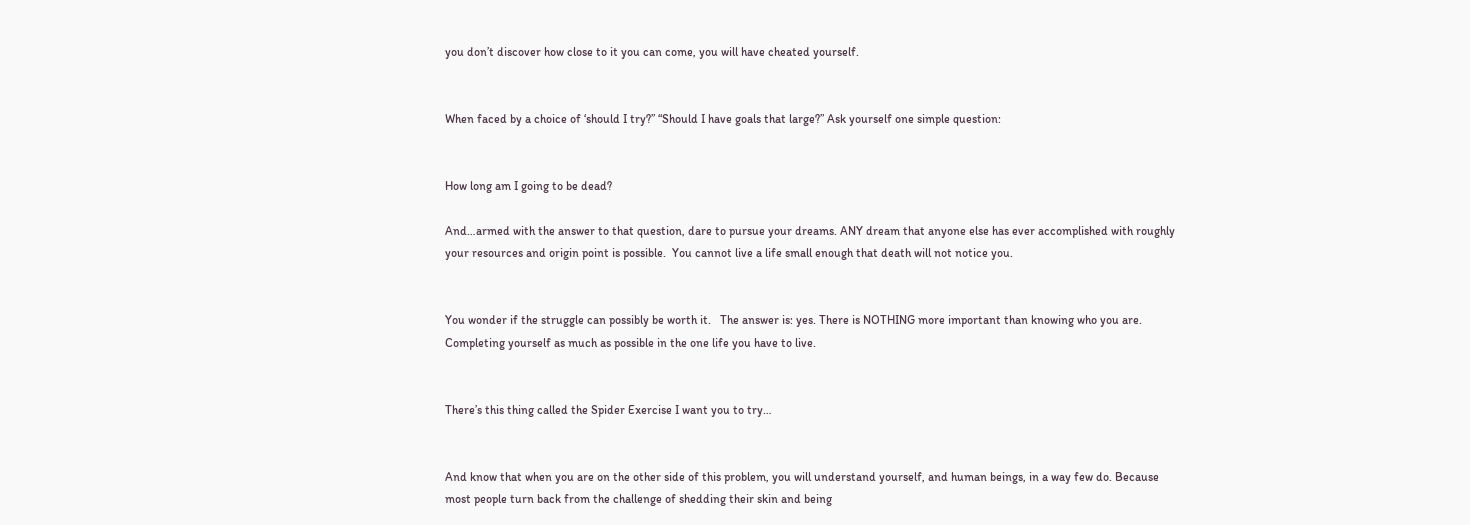you don’t discover how close to it you can come, you will have cheated yourself.


When faced by a choice of ‘should I try?” “Should I have goals that large?” Ask yourself one simple question:


How long am I going to be dead?

And…armed with the answer to that question, dare to pursue your dreams. ANY dream that anyone else has ever accomplished with roughly your resources and origin point is possible.  You cannot live a life small enough that death will not notice you.


You wonder if the struggle can possibly be worth it.   The answer is: yes. There is NOTHING more important than knowing who you are.  Completing yourself as much as possible in the one life you have to live.


There’s this thing called the Spider Exercise I want you to try…


And know that when you are on the other side of this problem, you will understand yourself, and human beings, in a way few do. Because most people turn back from the challenge of shedding their skin and being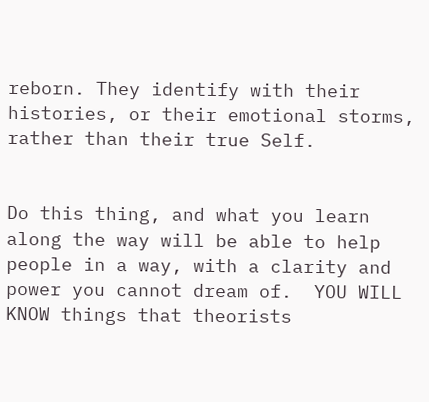reborn. They identify with their histories, or their emotional storms, rather than their true Self.


Do this thing, and what you learn along the way will be able to help people in a way, with a clarity and power you cannot dream of.  YOU WILL KNOW things that theorists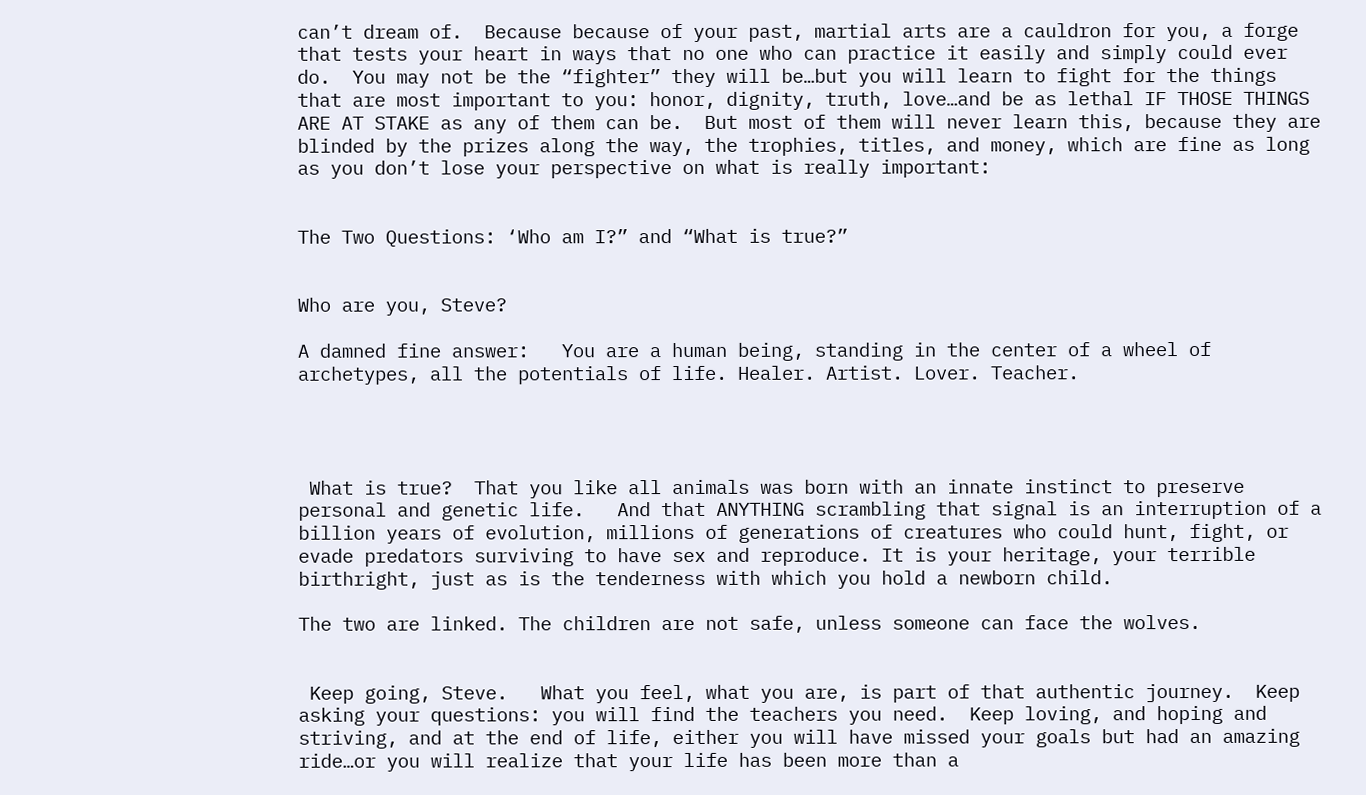can’t dream of.  Because because of your past, martial arts are a cauldron for you, a forge that tests your heart in ways that no one who can practice it easily and simply could ever do.  You may not be the “fighter” they will be…but you will learn to fight for the things that are most important to you: honor, dignity, truth, love…and be as lethal IF THOSE THINGS ARE AT STAKE as any of them can be.  But most of them will never learn this, because they are blinded by the prizes along the way, the trophies, titles, and money, which are fine as long as you don’t lose your perspective on what is really important:


The Two Questions: ‘Who am I?” and “What is true?”


Who are you, Steve?

A damned fine answer:   You are a human being, standing in the center of a wheel of archetypes, all the potentials of life. Healer. Artist. Lover. Teacher.




 What is true?  That you like all animals was born with an innate instinct to preserve personal and genetic life.   And that ANYTHING scrambling that signal is an interruption of a billion years of evolution, millions of generations of creatures who could hunt, fight, or evade predators surviving to have sex and reproduce. It is your heritage, your terrible birthright, just as is the tenderness with which you hold a newborn child.

The two are linked. The children are not safe, unless someone can face the wolves.


 Keep going, Steve.   What you feel, what you are, is part of that authentic journey.  Keep asking your questions: you will find the teachers you need.  Keep loving, and hoping and striving, and at the end of life, either you will have missed your goals but had an amazing ride…or you will realize that your life has been more than a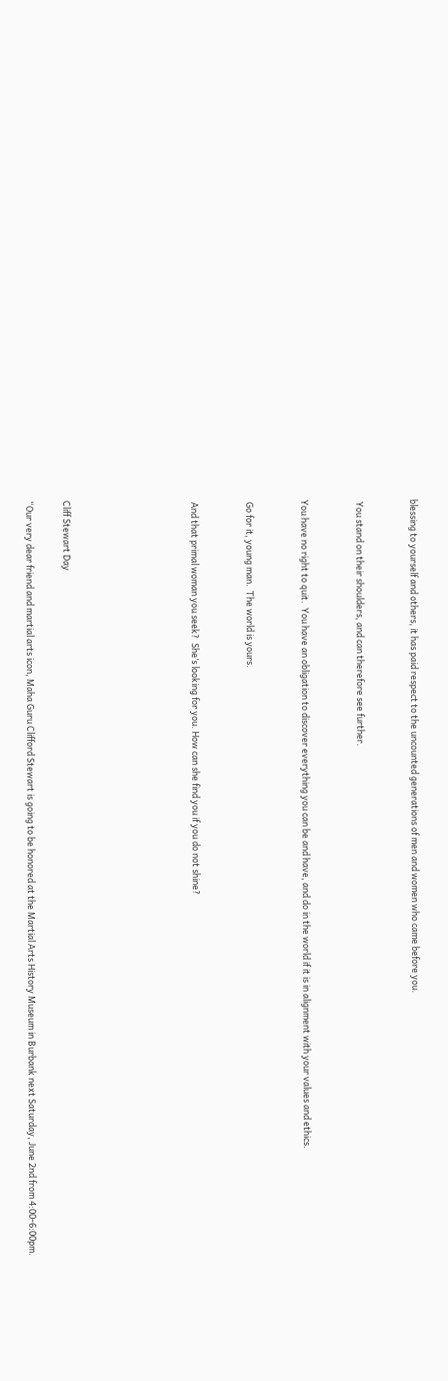blessing to yourself and others, it has paid respect to the uncounted generations of men and women who came before you.


 You stand on their shoulders, and can therefore see further.


You have no right to quit.  You have an obligation to discover everything you can be and have, and do in the world if it is in alignment with your values and ethics.


 Go for it, young man.  The world is yours.


 And that primal woman you seek?  She’s looking for you. How can she find you if you do not shine?






Cliff Stewart Day

“Our very dear friend and martial arts icon, Maha Guru Clifford Stewart is going to be honored at the Martial Arts History Museum in Burbank next Saturday, June 2nd from 4:00-6:00pm.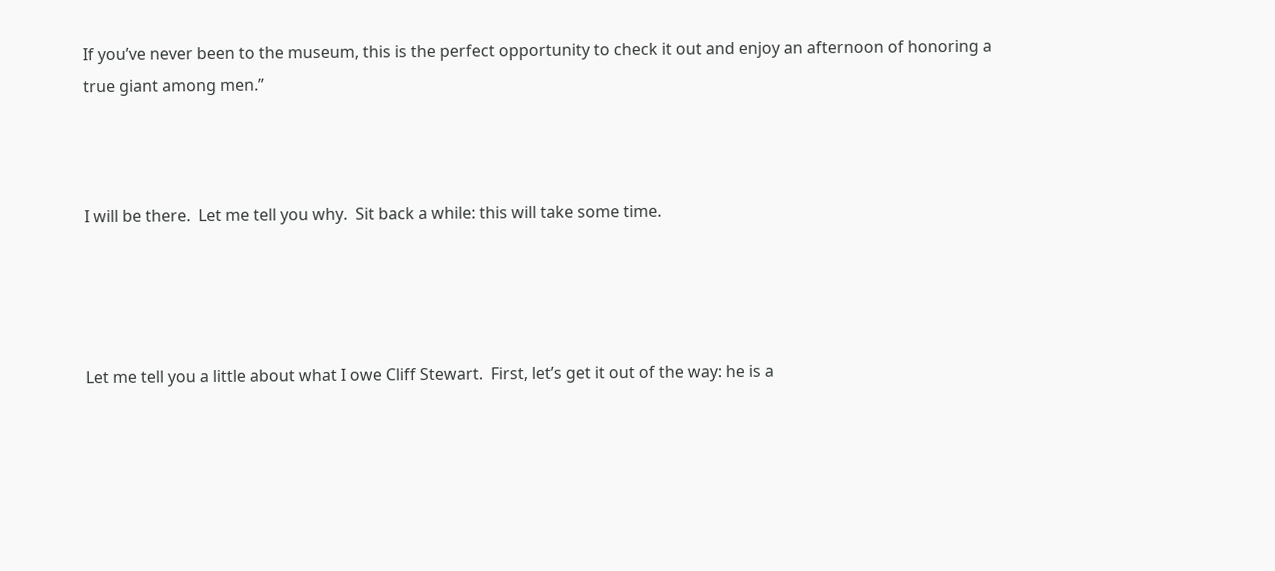If you’ve never been to the museum, this is the perfect opportunity to check it out and enjoy an afternoon of honoring a true giant among men.”



I will be there.  Let me tell you why.  Sit back a while: this will take some time.




Let me tell you a little about what I owe Cliff Stewart.  First, let’s get it out of the way: he is a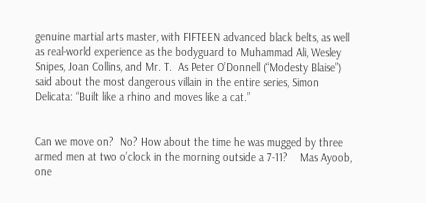genuine martial arts master, with FIFTEEN advanced black belts, as well as real-world experience as the bodyguard to Muhammad Ali, Wesley Snipes, Joan Collins, and Mr. T.  As Peter O’Donnell (“Modesty Blaise”) said about the most dangerous villain in the entire series, Simon Delicata: “Built like a rhino and moves like a cat.”


Can we move on?  No? How about the time he was mugged by three armed men at two o’clock in the morning outside a 7-11?    Mas Ayoob, one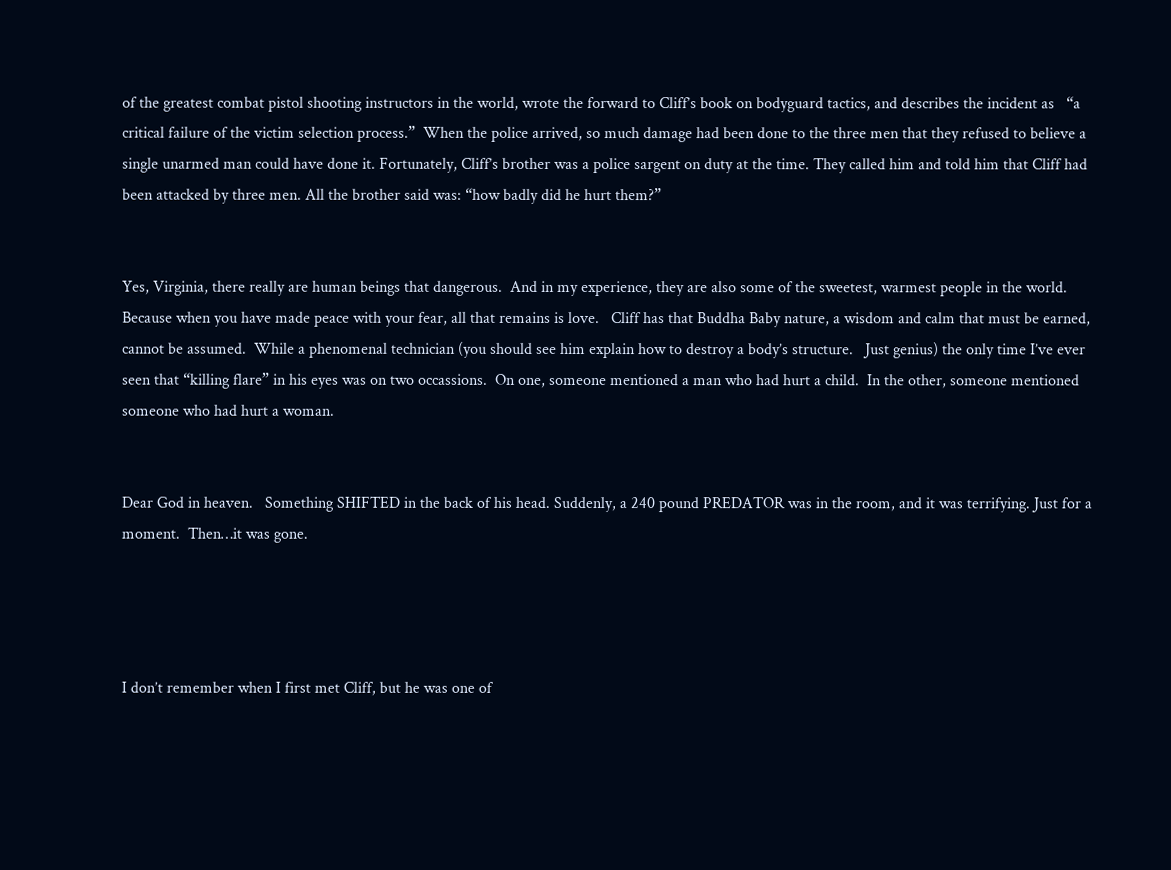of the greatest combat pistol shooting instructors in the world, wrote the forward to Cliff’s book on bodyguard tactics, and describes the incident as   “a critical failure of the victim selection process.”  When the police arrived, so much damage had been done to the three men that they refused to believe a single unarmed man could have done it. Fortunately, Cliff’s brother was a police sargent on duty at the time. They called him and told him that Cliff had been attacked by three men. All the brother said was: “how badly did he hurt them?”


Yes, Virginia, there really are human beings that dangerous.  And in my experience, they are also some of the sweetest, warmest people in the world. Because when you have made peace with your fear, all that remains is love.   Cliff has that Buddha Baby nature, a wisdom and calm that must be earned, cannot be assumed.  While a phenomenal technician (you should see him explain how to destroy a body’s structure.   Just genius) the only time I’ve ever seen that “killing flare” in his eyes was on two occassions.  On one, someone mentioned a man who had hurt a child.  In the other, someone mentioned someone who had hurt a woman.


Dear God in heaven.   Something SHIFTED in the back of his head. Suddenly, a 240 pound PREDATOR was in the room, and it was terrifying. Just for a moment.  Then…it was gone.




I don’t remember when I first met Cliff, but he was one of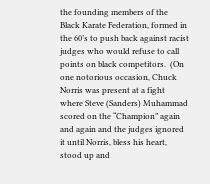the founding members of the Black Karate Federation, formed in the 60’s to push back against racist judges who would refuse to call points on black competitors.  (On one notorious occasion, Chuck Norris was present at a fight where Steve (Sanders) Muhammad scored on the “Champion” again and again and the judges ignored it until Norris, bless his heart, stood up and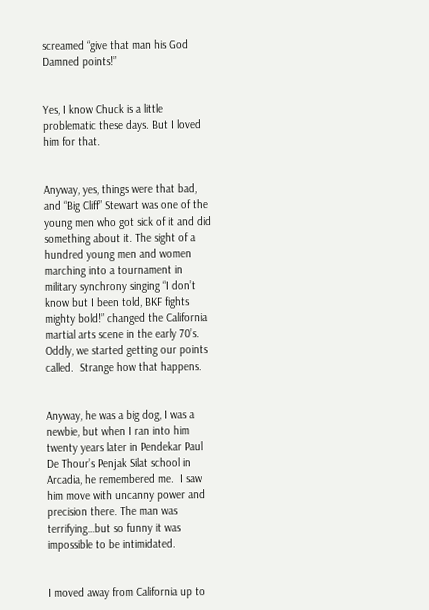screamed “give that man his God Damned points!”


Yes, I know Chuck is a little problematic these days. But I loved him for that.


Anyway, yes, things were that bad, and “Big Cliff” Stewart was one of the young men who got sick of it and did something about it. The sight of a hundred young men and women marching into a tournament in military synchrony singing “I don’t know but I been told, BKF fights mighty bold!” changed the California martial arts scene in the early 70’s. Oddly, we started getting our points called.  Strange how that happens.


Anyway, he was a big dog, I was a newbie, but when I ran into him twenty years later in Pendekar Paul De Thour’s Penjak Silat school in Arcadia, he remembered me.  I saw him move with uncanny power and precision there. The man was terrifying…but so funny it was impossible to be intimidated.


I moved away from California up to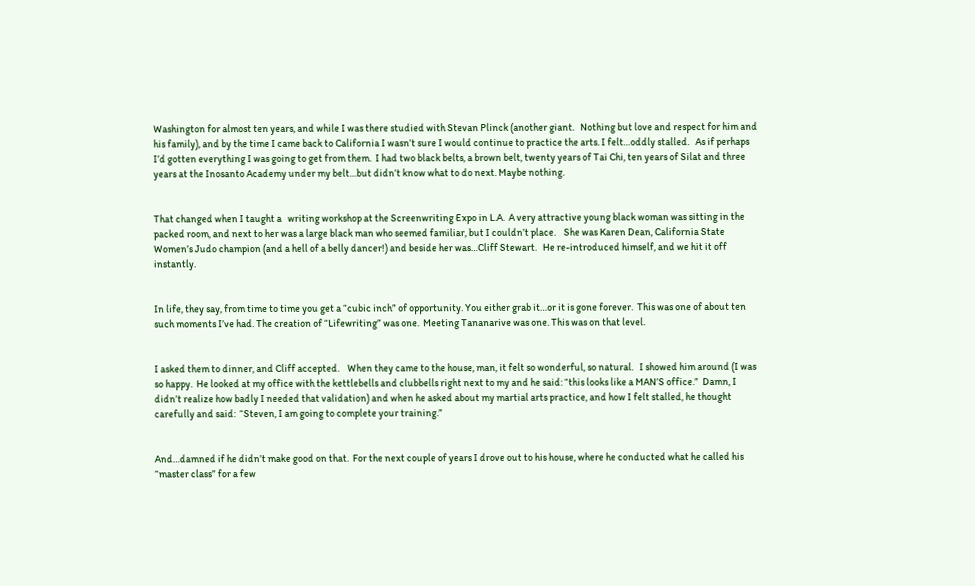Washington for almost ten years, and while I was there studied with Stevan Plinck (another giant.   Nothing but love and respect for him and his family), and by the time I came back to California I wasn’t sure I would continue to practice the arts. I felt…oddly stalled.   As if perhaps I’d gotten everything I was going to get from them.  I had two black belts, a brown belt, twenty years of Tai Chi, ten years of Silat and three years at the Inosanto Academy under my belt…but didn’t know what to do next. Maybe nothing.


That changed when I taught a   writing workshop at the Screenwriting Expo in L.A.  A very attractive young black woman was sitting in the packed room, and next to her was a large black man who seemed familiar, but I couldn’t place.    She was Karen Dean, California State Women’s Judo champion (and a hell of a belly dancer!) and beside her was…Cliff Stewart.   He re-introduced himself, and we hit it off instantly.


In life, they say, from time to time you get a “cubic inch” of opportunity. You either grab it…or it is gone forever.  This was one of about ten such moments I’ve had. The creation of “Lifewriting” was one.  Meeting Tananarive was one. This was on that level.


I asked them to dinner, and Cliff accepted.    When they came to the house, man, it felt so wonderful, so natural.   I showed him around (I was so happy.  He looked at my office with the kettlebells and clubbells right next to my and he said: “this looks like a MAN’S office.”  Damn, I didn’t realize how badly I needed that validation) and when he asked about my martial arts practice, and how I felt stalled, he thought carefully and said:  “Steven, I am going to complete your training.”


And…damned if he didn’t make good on that.  For the next couple of years I drove out to his house, where he conducted what he called his “master class” for a few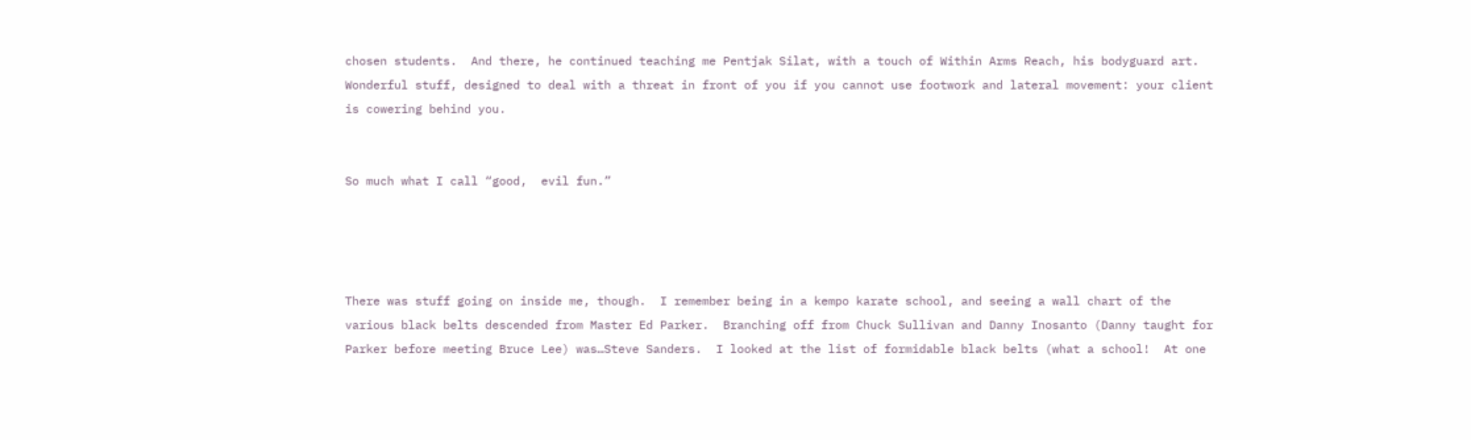chosen students.  And there, he continued teaching me Pentjak Silat, with a touch of Within Arms Reach, his bodyguard art.   Wonderful stuff, designed to deal with a threat in front of you if you cannot use footwork and lateral movement: your client is cowering behind you.


So much what I call “good,  evil fun.”




There was stuff going on inside me, though.  I remember being in a kempo karate school, and seeing a wall chart of the various black belts descended from Master Ed Parker.  Branching off from Chuck Sullivan and Danny Inosanto (Danny taught for Parker before meeting Bruce Lee) was…Steve Sanders.  I looked at the list of formidable black belts (what a school!  At one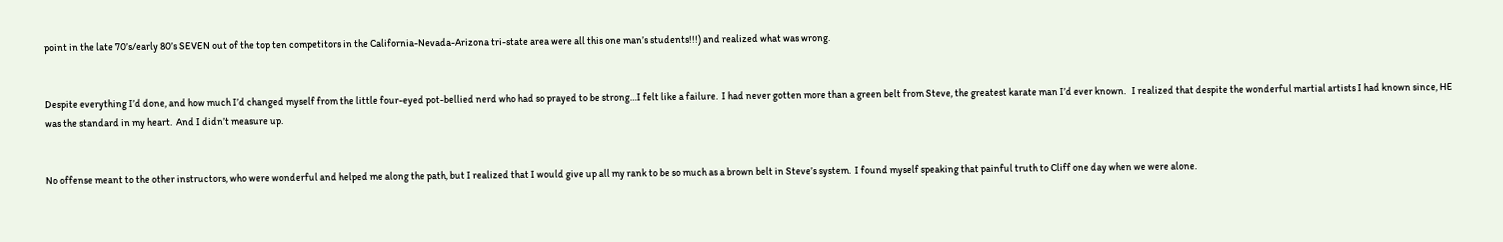point in the late 70’s/early 80’s SEVEN out of the top ten competitors in the California-Nevada-Arizona tri-state area were all this one man’s students!!!) and realized what was wrong.


Despite everything I’d done, and how much I’d changed myself from the little four-eyed pot-bellied nerd who had so prayed to be strong…I felt like a failure.  I had never gotten more than a green belt from Steve, the greatest karate man I’d ever known.   I realized that despite the wonderful martial artists I had known since, HE was the standard in my heart.  And I didn’t measure up.


No offense meant to the other instructors, who were wonderful and helped me along the path, but I realized that I would give up all my rank to be so much as a brown belt in Steve’s system.  I found myself speaking that painful truth to Cliff one day when we were alone.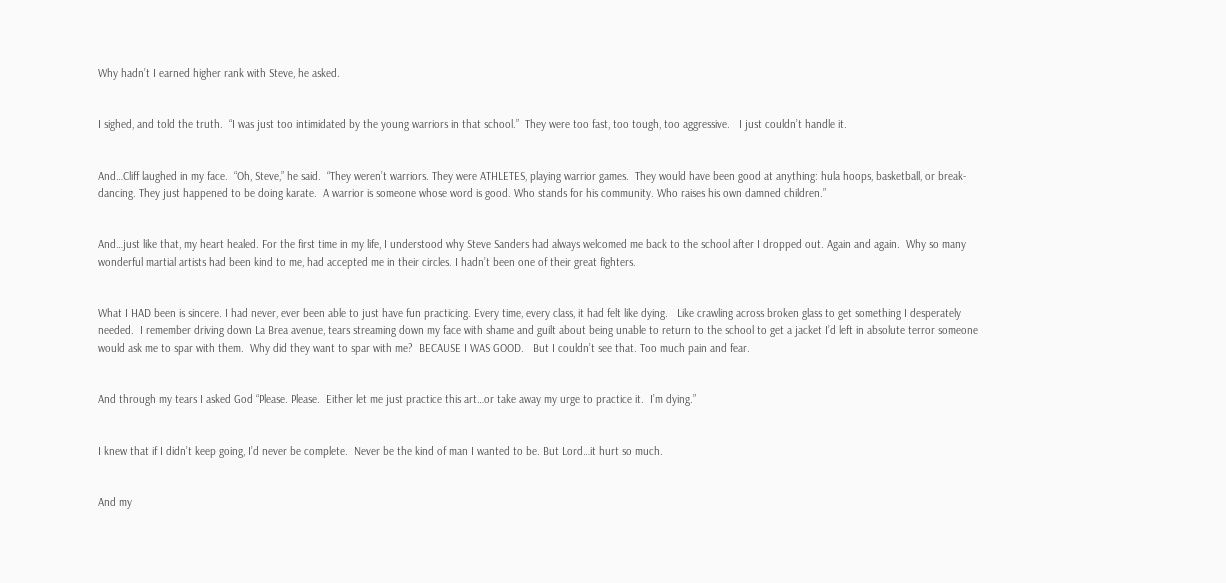Why hadn’t I earned higher rank with Steve, he asked.


I sighed, and told the truth.  “I was just too intimidated by the young warriors in that school.”  They were too fast, too tough, too aggressive.   I just couldn’t handle it.


And…Cliff laughed in my face.  “Oh, Steve,” he said.  “They weren’t warriors. They were ATHLETES, playing warrior games.  They would have been good at anything: hula hoops, basketball, or break-dancing. They just happened to be doing karate.  A warrior is someone whose word is good. Who stands for his community. Who raises his own damned children.”


And…just like that, my heart healed. For the first time in my life, I understood why Steve Sanders had always welcomed me back to the school after I dropped out. Again and again.  Why so many wonderful martial artists had been kind to me, had accepted me in their circles. I hadn’t been one of their great fighters.


What I HAD been is sincere. I had never, ever been able to just have fun practicing. Every time, every class, it had felt like dying.   Like crawling across broken glass to get something I desperately needed.  I remember driving down La Brea avenue, tears streaming down my face with shame and guilt about being unable to return to the school to get a jacket I’d left in absolute terror someone would ask me to spar with them.  Why did they want to spar with me?  BECAUSE I WAS GOOD.   But I couldn’t see that. Too much pain and fear.


And through my tears I asked God “Please. Please.  Either let me just practice this art…or take away my urge to practice it.  I’m dying.”


I knew that if I didn’t keep going, I’d never be complete.  Never be the kind of man I wanted to be. But Lord…it hurt so much.


And my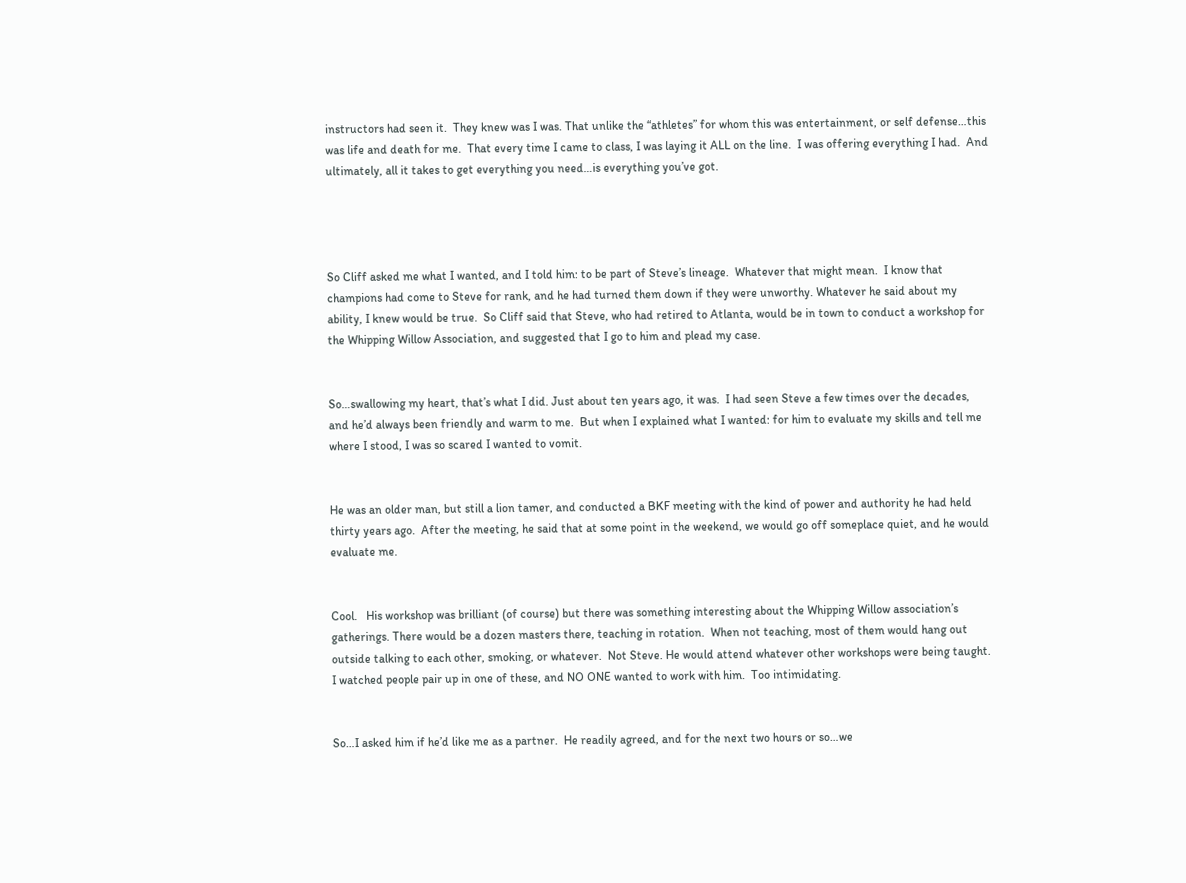instructors had seen it.  They knew was I was. That unlike the “athletes” for whom this was entertainment, or self defense…this was life and death for me.  That every time I came to class, I was laying it ALL on the line.  I was offering everything I had.  And ultimately, all it takes to get everything you need…is everything you’ve got.




So Cliff asked me what I wanted, and I told him: to be part of Steve’s lineage.  Whatever that might mean.  I know that champions had come to Steve for rank, and he had turned them down if they were unworthy. Whatever he said about my ability, I knew would be true.  So Cliff said that Steve, who had retired to Atlanta, would be in town to conduct a workshop for the Whipping Willow Association, and suggested that I go to him and plead my case.


So…swallowing my heart, that’s what I did. Just about ten years ago, it was.  I had seen Steve a few times over the decades, and he’d always been friendly and warm to me.  But when I explained what I wanted: for him to evaluate my skills and tell me where I stood, I was so scared I wanted to vomit.


He was an older man, but still a lion tamer, and conducted a BKF meeting with the kind of power and authority he had held thirty years ago.  After the meeting, he said that at some point in the weekend, we would go off someplace quiet, and he would evaluate me.


Cool.   His workshop was brilliant (of course) but there was something interesting about the Whipping Willow association’s gatherings. There would be a dozen masters there, teaching in rotation.  When not teaching, most of them would hang out outside talking to each other, smoking, or whatever.  Not Steve. He would attend whatever other workshops were being taught.   I watched people pair up in one of these, and NO ONE wanted to work with him.  Too intimidating.


So…I asked him if he’d like me as a partner.  He readily agreed, and for the next two hours or so…we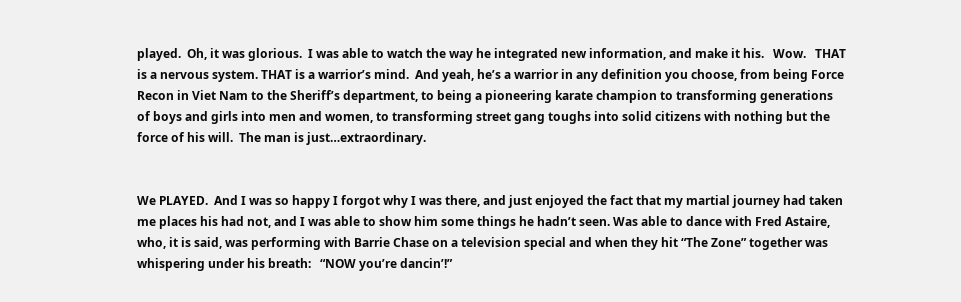played.  Oh, it was glorious.  I was able to watch the way he integrated new information, and make it his.   Wow.   THAT is a nervous system. THAT is a warrior’s mind.  And yeah, he’s a warrior in any definition you choose, from being Force Recon in Viet Nam to the Sheriff’s department, to being a pioneering karate champion to transforming generations of boys and girls into men and women, to transforming street gang toughs into solid citizens with nothing but the force of his will.  The man is just…extraordinary.


We PLAYED.  And I was so happy I forgot why I was there, and just enjoyed the fact that my martial journey had taken me places his had not, and I was able to show him some things he hadn’t seen. Was able to dance with Fred Astaire, who, it is said, was performing with Barrie Chase on a television special and when they hit “The Zone” together was whispering under his breath:   “NOW you’re dancin’!”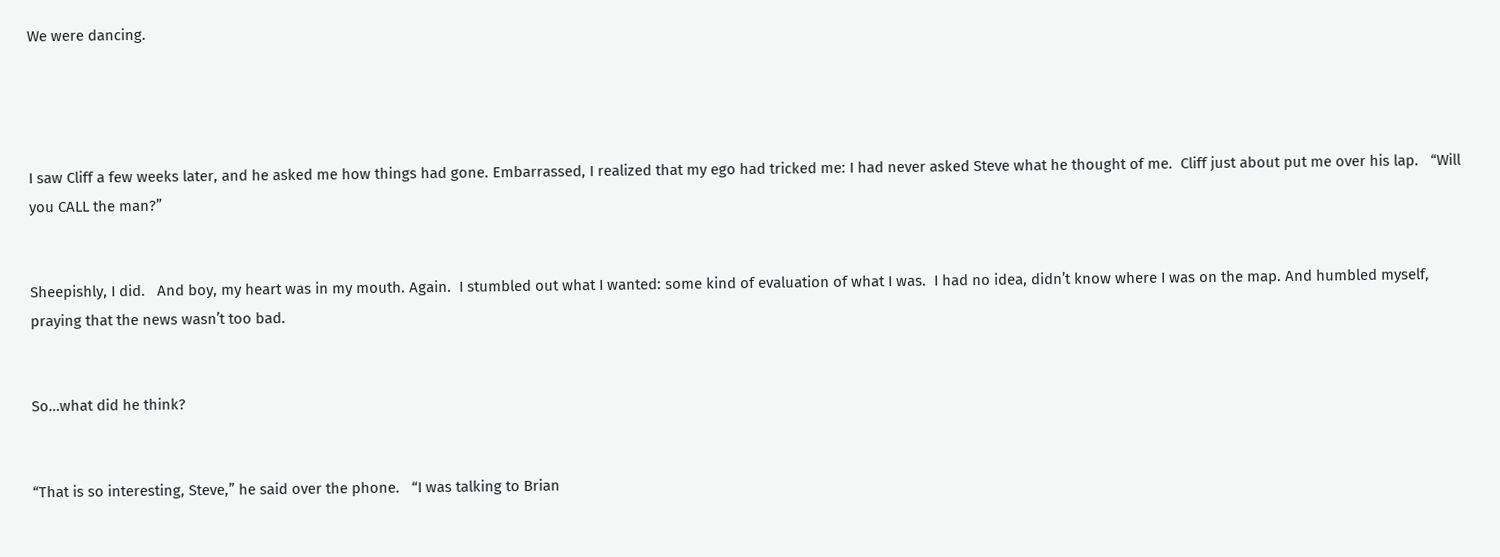We were dancing.




I saw Cliff a few weeks later, and he asked me how things had gone. Embarrassed, I realized that my ego had tricked me: I had never asked Steve what he thought of me.  Cliff just about put me over his lap.   “Will you CALL the man?”


Sheepishly, I did.   And boy, my heart was in my mouth. Again.  I stumbled out what I wanted: some kind of evaluation of what I was.  I had no idea, didn’t know where I was on the map. And humbled myself, praying that the news wasn’t too bad.


So…what did he think?


“That is so interesting, Steve,” he said over the phone.   “I was talking to Brian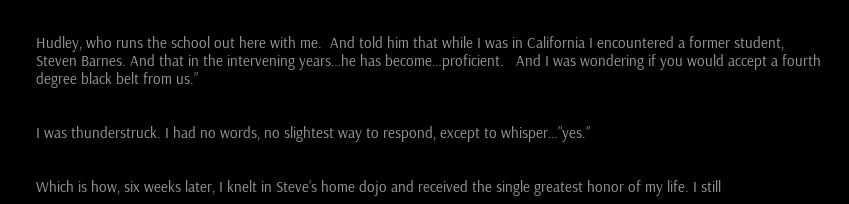Hudley, who runs the school out here with me.  And told him that while I was in California I encountered a former student, Steven Barnes. And that in the intervening years…he has become…proficient.   And I was wondering if you would accept a fourth degree black belt from us.”


I was thunderstruck. I had no words, no slightest way to respond, except to whisper…”yes.”


Which is how, six weeks later, I knelt in Steve’s home dojo and received the single greatest honor of my life. I still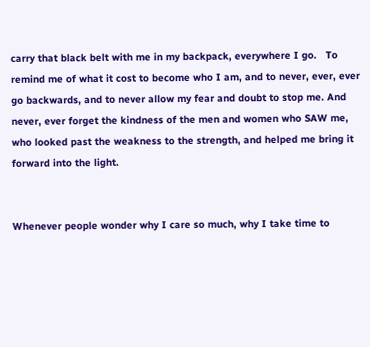carry that black belt with me in my backpack, everywhere I go.   To remind me of what it cost to become who I am, and to never, ever, ever go backwards, and to never allow my fear and doubt to stop me. And never, ever forget the kindness of the men and women who SAW me, who looked past the weakness to the strength, and helped me bring it forward into the light.


Whenever people wonder why I care so much, why I take time to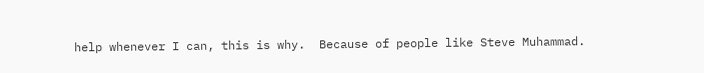help whenever I can, this is why.  Because of people like Steve Muhammad.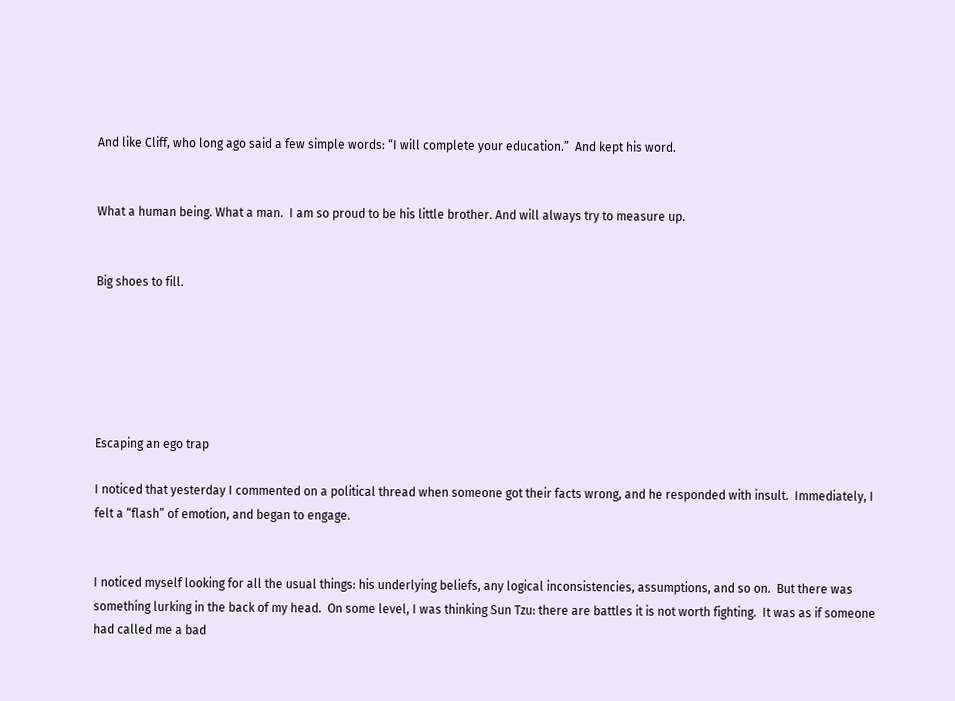And like Cliff, who long ago said a few simple words: “I will complete your education.”  And kept his word.


What a human being. What a man.  I am so proud to be his little brother. And will always try to measure up.


Big shoes to fill.






Escaping an ego trap

I noticed that yesterday I commented on a political thread when someone got their facts wrong, and he responded with insult.  Immediately, I felt a “flash” of emotion, and began to engage.


I noticed myself looking for all the usual things: his underlying beliefs, any logical inconsistencies, assumptions, and so on.  But there was something lurking in the back of my head.  On some level, I was thinking Sun Tzu: there are battles it is not worth fighting.  It was as if someone had called me a bad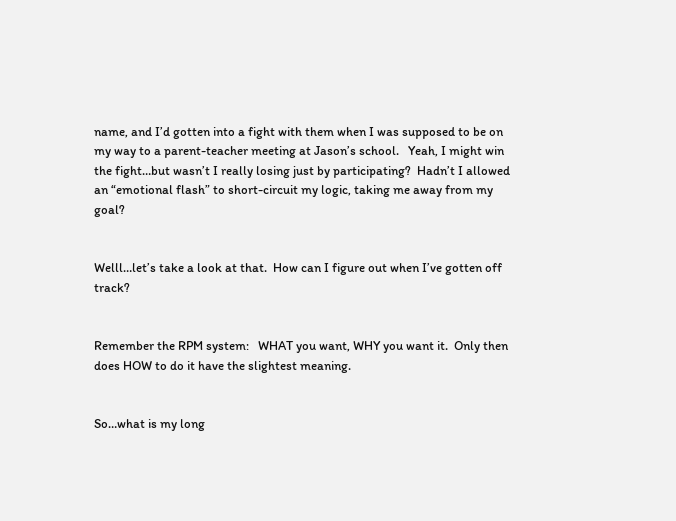name, and I’d gotten into a fight with them when I was supposed to be on my way to a parent-teacher meeting at Jason’s school.   Yeah, I might win the fight…but wasn’t I really losing just by participating?  Hadn’t I allowed an “emotional flash” to short-circuit my logic, taking me away from my goal?


Welll…let’s take a look at that.  How can I figure out when I’ve gotten off track?


Remember the RPM system:   WHAT you want, WHY you want it.  Only then does HOW to do it have the slightest meaning.


So…what is my long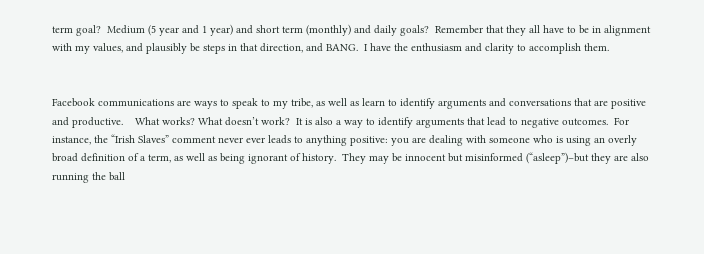term goal?  Medium (5 year and 1 year) and short term (monthly) and daily goals?  Remember that they all have to be in alignment with my values, and plausibly be steps in that direction, and BANG.  I have the enthusiasm and clarity to accomplish them.


Facebook communications are ways to speak to my tribe, as well as learn to identify arguments and conversations that are positive and productive.    What works? What doesn’t work?  It is also a way to identify arguments that lead to negative outcomes.  For instance, the “Irish Slaves” comment never ever leads to anything positive: you are dealing with someone who is using an overly broad definition of a term, as well as being ignorant of history.  They may be innocent but misinformed (“asleep”)–but they are also running the ball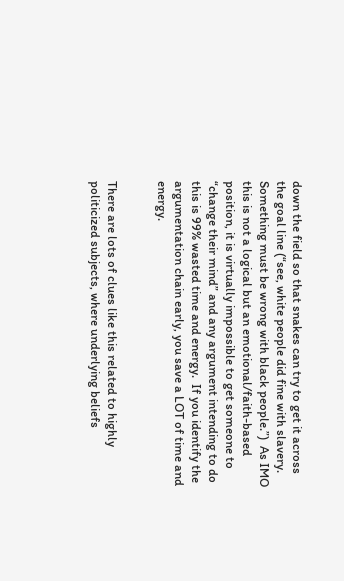down the field so that snakes can try to get it across the goal line (“see, white people did fine with slavery. Something must be wrong with black people.”)  As IMO this is not a logical but an emotional/faith-based position, it is virtually impossible to get someone to “change their mind” and any argument intending to do this is 99% wasted time and energy.  If you identify the argumentation chain early, you save a LOT of time and energy.


There are lots of clues like this related to highly politicized subjects, where underlying beliefs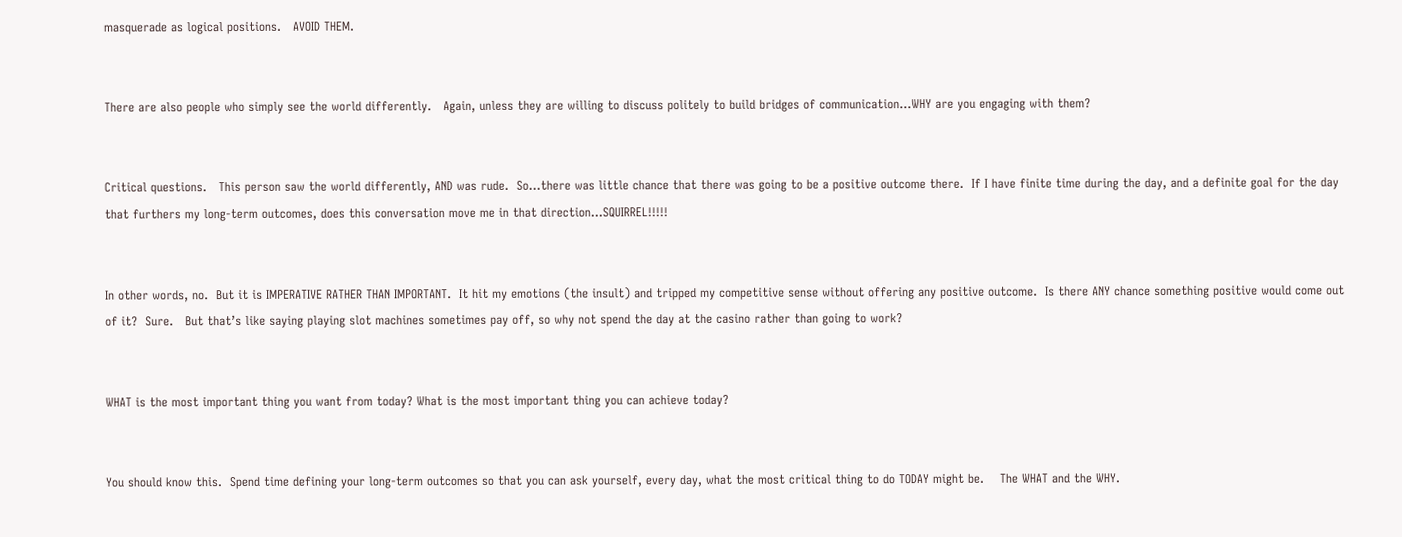masquerade as logical positions.   AVOID THEM.


There are also people who simply see the world differently.   Again, unless they are willing to discuss politely to build bridges of communication…WHY are you engaging with them?


Critical questions.   This person saw the world differently, AND was rude.  So…there was little chance that there was going to be a positive outcome there.  If I have finite time during the day, and a definite goal for the day that furthers my long-term outcomes, does this conversation move me in that direction…SQUIRREL!!!!!


In other words, no.  But it is IMPERATIVE RATHER THAN IMPORTANT.  It hit my emotions (the insult) and tripped my competitive sense without offering any positive outcome.  Is there ANY chance something positive would come out of it?  Sure.   But that’s like saying playing slot machines sometimes pay off, so why not spend the day at the casino rather than going to work?


WHAT is the most important thing you want from today? What is the most important thing you can achieve today?


You should know this.  Spend time defining your long-term outcomes so that you can ask yourself, every day, what the most critical thing to do TODAY might be.    The WHAT and the WHY.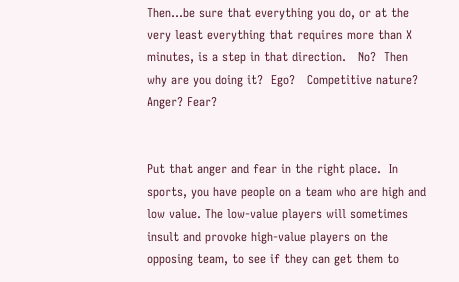Then…be sure that everything you do, or at the very least everything that requires more than X minutes, is a step in that direction.   No?  Then why are you doing it?  Ego?   Competitive nature?  Anger? Fear?


Put that anger and fear in the right place.  In sports, you have people on a team who are high and low value. The low-value players will sometimes insult and provoke high-value players on the opposing team, to see if they can get them to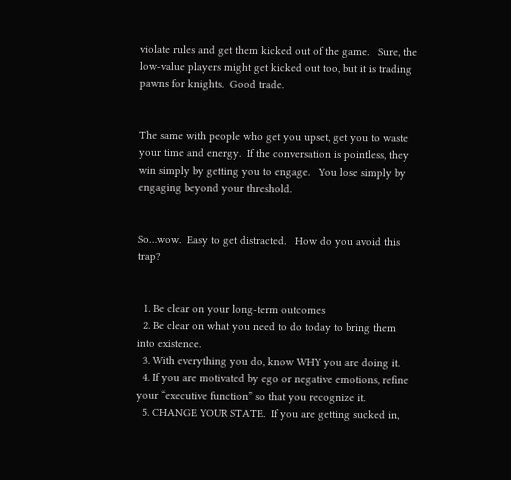violate rules and get them kicked out of the game.   Sure, the low-value players might get kicked out too, but it is trading pawns for knights.  Good trade.


The same with people who get you upset, get you to waste your time and energy.  If the conversation is pointless, they win simply by getting you to engage.   You lose simply by engaging beyond your threshold.


So…wow.  Easy to get distracted.   How do you avoid this trap?


  1. Be clear on your long-term outcomes
  2. Be clear on what you need to do today to bring them into existence.
  3. With everything you do, know WHY you are doing it.
  4. If you are motivated by ego or negative emotions, refine your “executive function” so that you recognize it.
  5. CHANGE YOUR STATE.  If you are getting sucked in,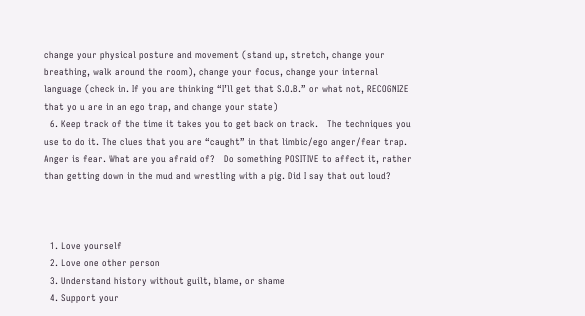change your physical posture and movement (stand up, stretch, change your breathing, walk around the room), change your focus, change your internal language (check in. If you are thinking “I’ll get that S.O.B.” or what not, RECOGNIZE that yo u are in an ego trap, and change your state)
  6. Keep track of the time it takes you to get back on track.   The techniques you use to do it. The clues that you are “caught” in that limbic/ego anger/fear trap.  Anger is fear. What are you afraid of?   Do something POSITIVE to affect it, rather than getting down in the mud and wrestling with a pig. Did I say that out loud?



  1. Love yourself
  2. Love one other person
  3. Understand history without guilt, blame, or shame
  4. Support your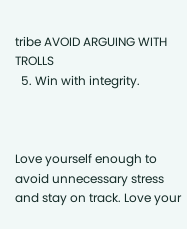tribe AVOID ARGUING WITH TROLLS
  5. Win with integrity.



Love yourself enough to avoid unnecessary stress and stay on track. Love your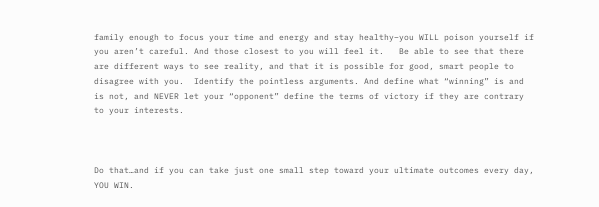family enough to focus your time and energy and stay healthy–you WILL poison yourself if you aren’t careful. And those closest to you will feel it.   Be able to see that there are different ways to see reality, and that it is possible for good, smart people to disagree with you.  Identify the pointless arguments. And define what “winning” is and is not, and NEVER let your “opponent” define the terms of victory if they are contrary to your interests.



Do that…and if you can take just one small step toward your ultimate outcomes every day, YOU WIN.